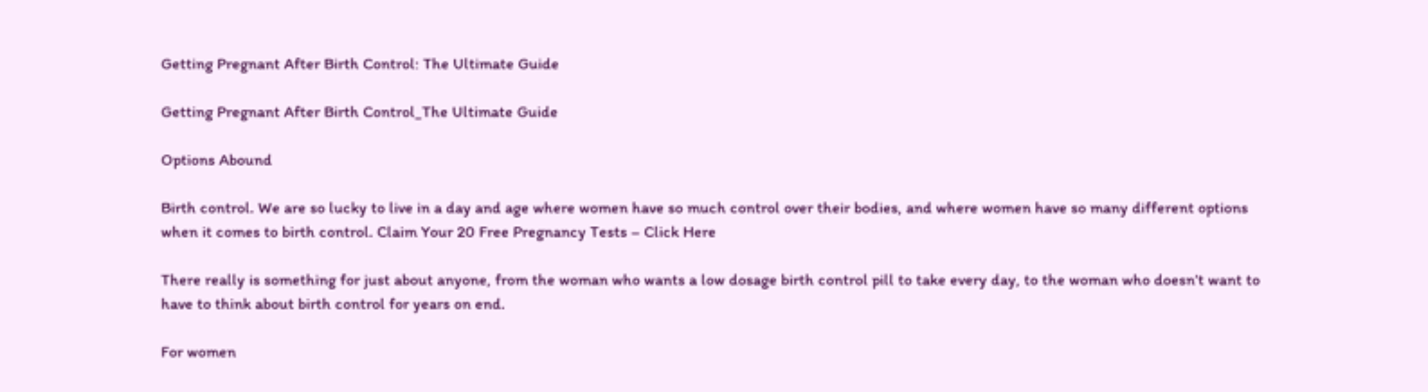Getting Pregnant After Birth Control: The Ultimate Guide

Getting Pregnant After Birth Control_The Ultimate Guide

Options Abound

Birth control. We are so lucky to live in a day and age where women have so much control over their bodies, and where women have so many different options when it comes to birth control. Claim Your 20 Free Pregnancy Tests – Click Here

There really is something for just about anyone, from the woman who wants a low dosage birth control pill to take every day, to the woman who doesn’t want to have to think about birth control for years on end.

For women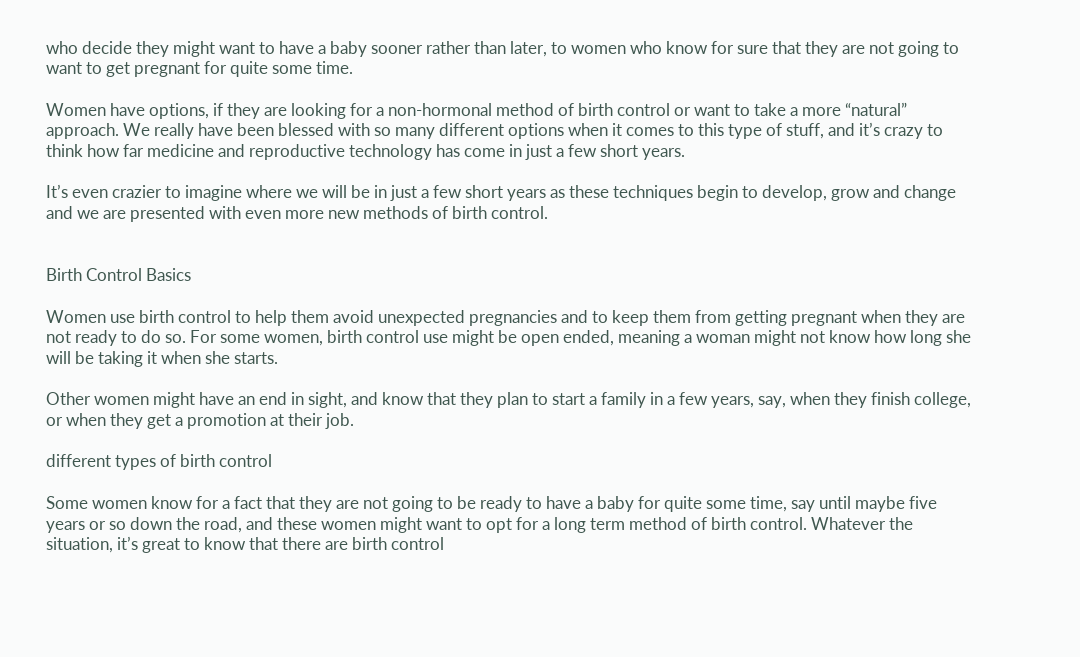who decide they might want to have a baby sooner rather than later, to women who know for sure that they are not going to want to get pregnant for quite some time.

Women have options, if they are looking for a non-hormonal method of birth control or want to take a more “natural” approach. We really have been blessed with so many different options when it comes to this type of stuff, and it’s crazy to think how far medicine and reproductive technology has come in just a few short years.

It’s even crazier to imagine where we will be in just a few short years as these techniques begin to develop, grow and change and we are presented with even more new methods of birth control.


Birth Control Basics

Women use birth control to help them avoid unexpected pregnancies and to keep them from getting pregnant when they are not ready to do so. For some women, birth control use might be open ended, meaning a woman might not know how long she will be taking it when she starts.

Other women might have an end in sight, and know that they plan to start a family in a few years, say, when they finish college, or when they get a promotion at their job.

different types of birth control

Some women know for a fact that they are not going to be ready to have a baby for quite some time, say until maybe five years or so down the road, and these women might want to opt for a long term method of birth control. Whatever the situation, it’s great to know that there are birth control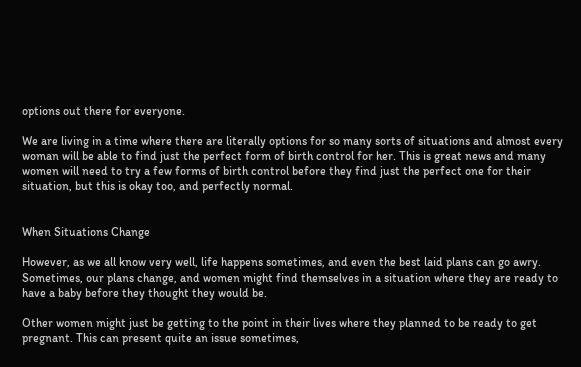options out there for everyone.

We are living in a time where there are literally options for so many sorts of situations and almost every woman will be able to find just the perfect form of birth control for her. This is great news and many women will need to try a few forms of birth control before they find just the perfect one for their situation, but this is okay too, and perfectly normal.


When Situations Change

However, as we all know very well, life happens sometimes, and even the best laid plans can go awry. Sometimes, our plans change, and women might find themselves in a situation where they are ready to have a baby before they thought they would be.

Other women might just be getting to the point in their lives where they planned to be ready to get pregnant. This can present quite an issue sometimes,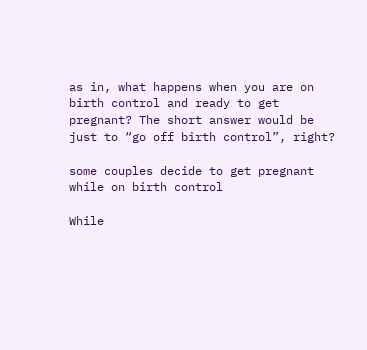as in, what happens when you are on birth control and ready to get pregnant? The short answer would be just to “go off birth control”, right?

some couples decide to get pregnant while on birth control

While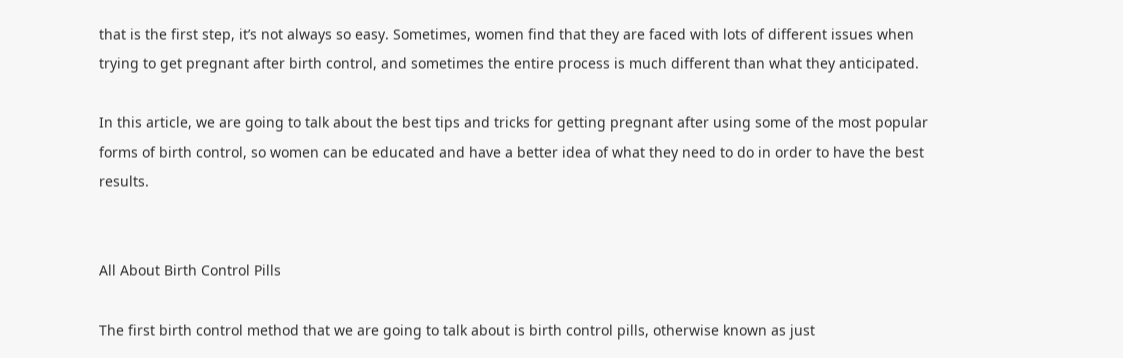that is the first step, it’s not always so easy. Sometimes, women find that they are faced with lots of different issues when trying to get pregnant after birth control, and sometimes the entire process is much different than what they anticipated.

In this article, we are going to talk about the best tips and tricks for getting pregnant after using some of the most popular forms of birth control, so women can be educated and have a better idea of what they need to do in order to have the best results.


All About Birth Control Pills

The first birth control method that we are going to talk about is birth control pills, otherwise known as just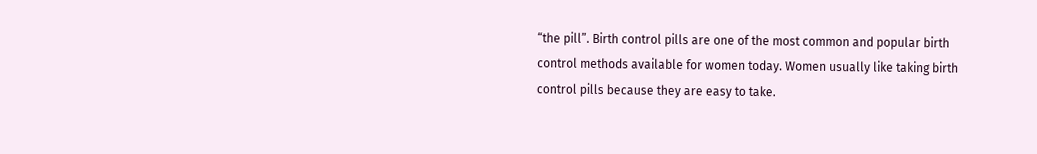“the pill”. Birth control pills are one of the most common and popular birth control methods available for women today. Women usually like taking birth control pills because they are easy to take.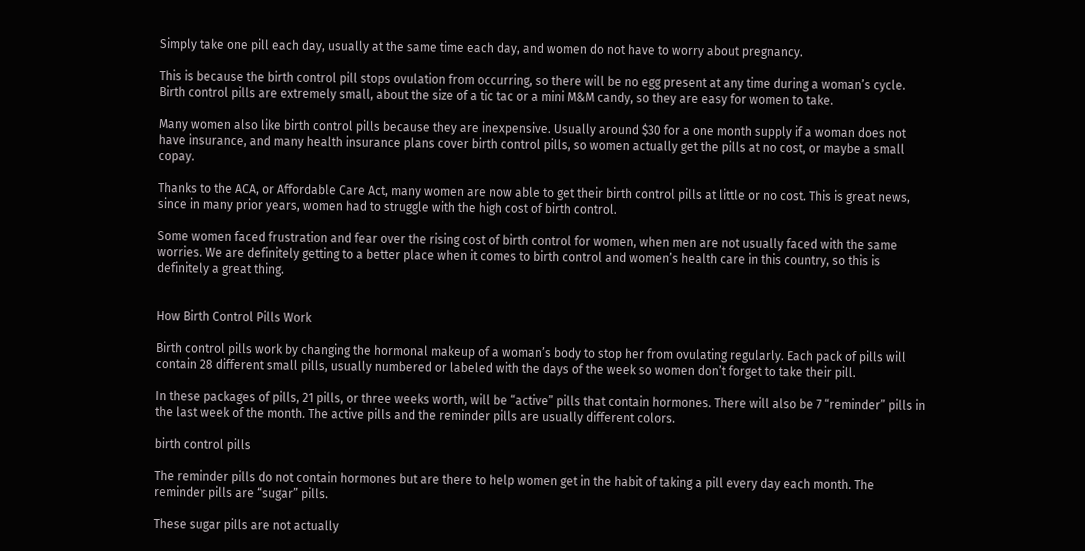Simply take one pill each day, usually at the same time each day, and women do not have to worry about pregnancy.

This is because the birth control pill stops ovulation from occurring, so there will be no egg present at any time during a woman’s cycle. Birth control pills are extremely small, about the size of a tic tac or a mini M&M candy, so they are easy for women to take.

Many women also like birth control pills because they are inexpensive. Usually around $30 for a one month supply if a woman does not have insurance, and many health insurance plans cover birth control pills, so women actually get the pills at no cost, or maybe a small copay.

Thanks to the ACA, or Affordable Care Act, many women are now able to get their birth control pills at little or no cost. This is great news, since in many prior years, women had to struggle with the high cost of birth control.

Some women faced frustration and fear over the rising cost of birth control for women, when men are not usually faced with the same worries. We are definitely getting to a better place when it comes to birth control and women’s health care in this country, so this is definitely a great thing.


How Birth Control Pills Work

Birth control pills work by changing the hormonal makeup of a woman’s body to stop her from ovulating regularly. Each pack of pills will contain 28 different small pills, usually numbered or labeled with the days of the week so women don’t forget to take their pill.

In these packages of pills, 21 pills, or three weeks worth, will be “active” pills that contain hormones. There will also be 7 “reminder” pills in the last week of the month. The active pills and the reminder pills are usually different colors.

birth control pills

The reminder pills do not contain hormones but are there to help women get in the habit of taking a pill every day each month. The reminder pills are “sugar” pills.

These sugar pills are not actually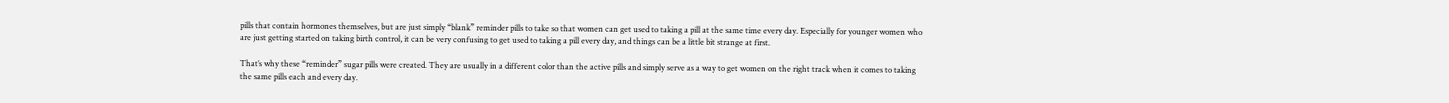pills that contain hormones themselves, but are just simply “blank” reminder pills to take so that women can get used to taking a pill at the same time every day. Especially for younger women who are just getting started on taking birth control, it can be very confusing to get used to taking a pill every day, and things can be a little bit strange at first.

That’s why these “reminder” sugar pills were created. They are usually in a different color than the active pills and simply serve as a way to get women on the right track when it comes to taking the same pills each and every day.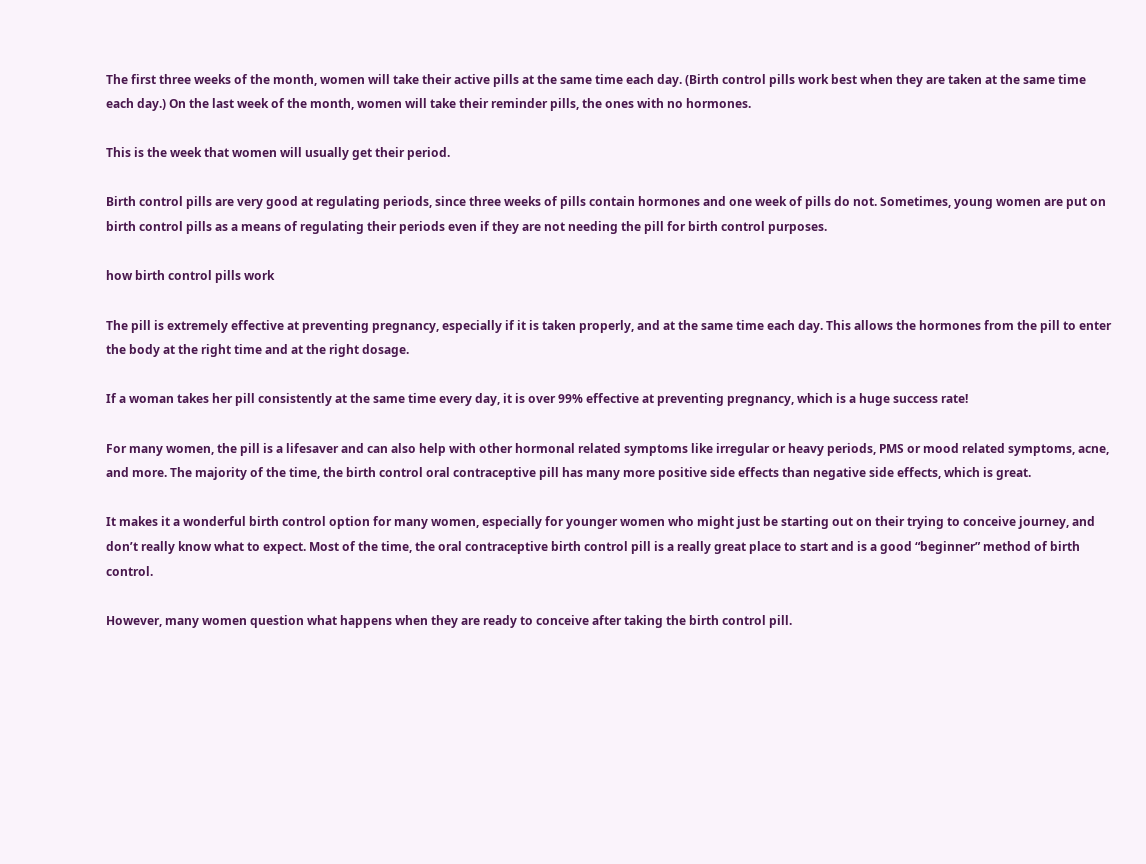The first three weeks of the month, women will take their active pills at the same time each day. (Birth control pills work best when they are taken at the same time each day.) On the last week of the month, women will take their reminder pills, the ones with no hormones.

This is the week that women will usually get their period.

Birth control pills are very good at regulating periods, since three weeks of pills contain hormones and one week of pills do not. Sometimes, young women are put on birth control pills as a means of regulating their periods even if they are not needing the pill for birth control purposes.

how birth control pills work

The pill is extremely effective at preventing pregnancy, especially if it is taken properly, and at the same time each day. This allows the hormones from the pill to enter the body at the right time and at the right dosage.

If a woman takes her pill consistently at the same time every day, it is over 99% effective at preventing pregnancy, which is a huge success rate!

For many women, the pill is a lifesaver and can also help with other hormonal related symptoms like irregular or heavy periods, PMS or mood related symptoms, acne, and more. The majority of the time, the birth control oral contraceptive pill has many more positive side effects than negative side effects, which is great.

It makes it a wonderful birth control option for many women, especially for younger women who might just be starting out on their trying to conceive journey, and don’t really know what to expect. Most of the time, the oral contraceptive birth control pill is a really great place to start and is a good “beginner” method of birth control.

However, many women question what happens when they are ready to conceive after taking the birth control pill.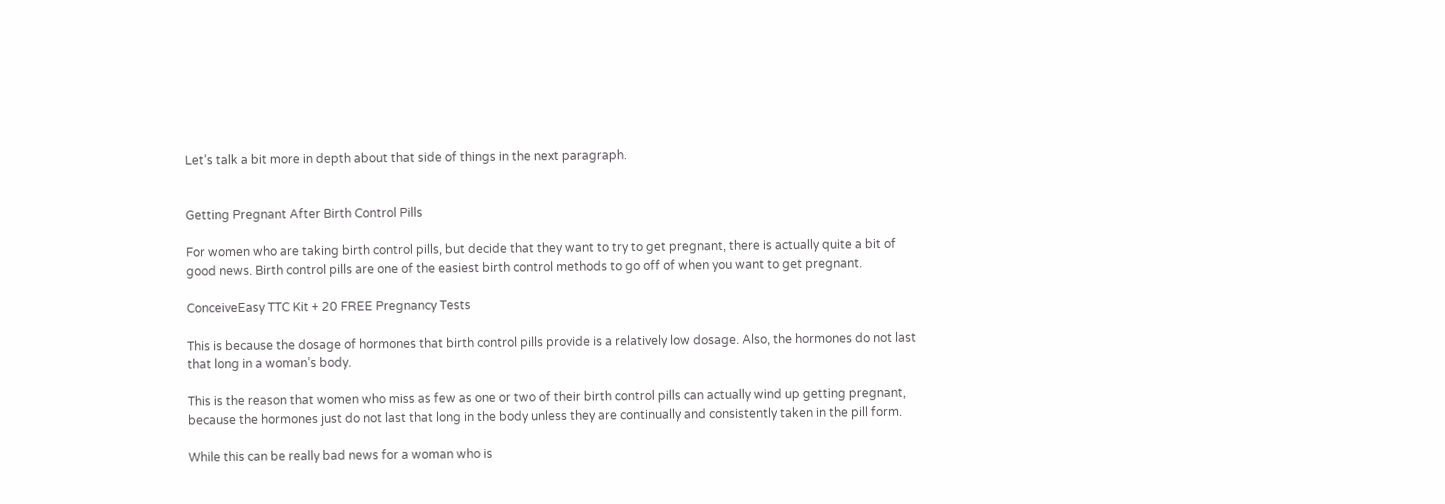Let’s talk a bit more in depth about that side of things in the next paragraph.


Getting Pregnant After Birth Control Pills

For women who are taking birth control pills, but decide that they want to try to get pregnant, there is actually quite a bit of good news. Birth control pills are one of the easiest birth control methods to go off of when you want to get pregnant.

ConceiveEasy TTC Kit + 20 FREE Pregnancy Tests

This is because the dosage of hormones that birth control pills provide is a relatively low dosage. Also, the hormones do not last that long in a woman’s body.

This is the reason that women who miss as few as one or two of their birth control pills can actually wind up getting pregnant, because the hormones just do not last that long in the body unless they are continually and consistently taken in the pill form.

While this can be really bad news for a woman who is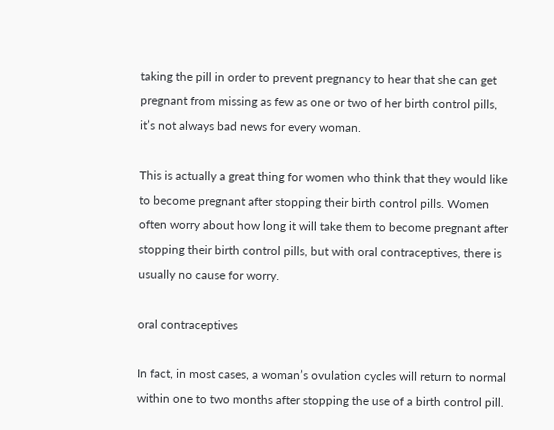taking the pill in order to prevent pregnancy to hear that she can get pregnant from missing as few as one or two of her birth control pills, it’s not always bad news for every woman.

This is actually a great thing for women who think that they would like to become pregnant after stopping their birth control pills. Women often worry about how long it will take them to become pregnant after stopping their birth control pills, but with oral contraceptives, there is usually no cause for worry.

oral contraceptives

In fact, in most cases, a woman’s ovulation cycles will return to normal within one to two months after stopping the use of a birth control pill.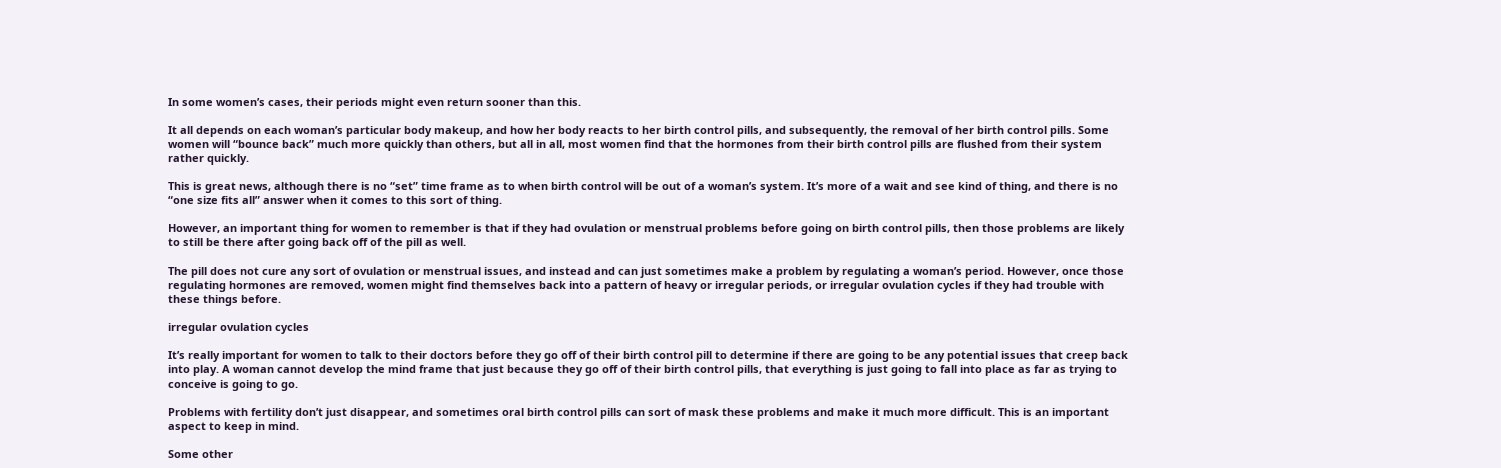In some women’s cases, their periods might even return sooner than this.

It all depends on each woman’s particular body makeup, and how her body reacts to her birth control pills, and subsequently, the removal of her birth control pills. Some women will “bounce back” much more quickly than others, but all in all, most women find that the hormones from their birth control pills are flushed from their system rather quickly.

This is great news, although there is no “set” time frame as to when birth control will be out of a woman’s system. It’s more of a wait and see kind of thing, and there is no “one size fits all” answer when it comes to this sort of thing.

However, an important thing for women to remember is that if they had ovulation or menstrual problems before going on birth control pills, then those problems are likely to still be there after going back off of the pill as well.

The pill does not cure any sort of ovulation or menstrual issues, and instead and can just sometimes make a problem by regulating a woman’s period. However, once those regulating hormones are removed, women might find themselves back into a pattern of heavy or irregular periods, or irregular ovulation cycles if they had trouble with these things before.

irregular ovulation cycles

It’s really important for women to talk to their doctors before they go off of their birth control pill to determine if there are going to be any potential issues that creep back into play. A woman cannot develop the mind frame that just because they go off of their birth control pills, that everything is just going to fall into place as far as trying to conceive is going to go.

Problems with fertility don’t just disappear, and sometimes oral birth control pills can sort of mask these problems and make it much more difficult. This is an important aspect to keep in mind.

Some other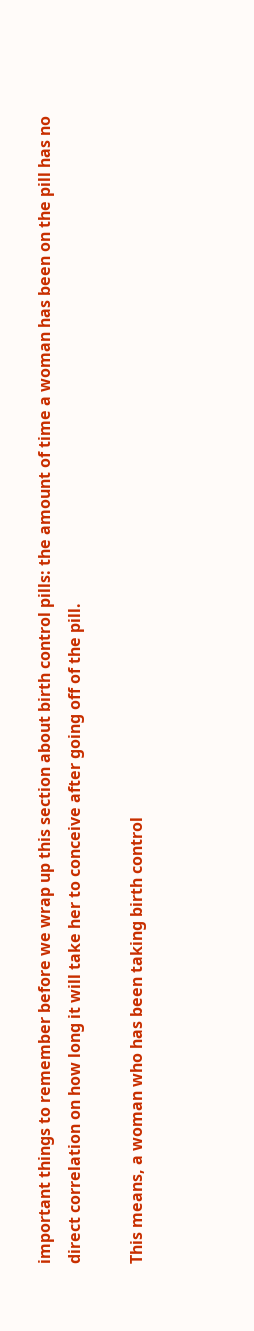important things to remember before we wrap up this section about birth control pills: the amount of time a woman has been on the pill has no direct correlation on how long it will take her to conceive after going off of the pill.

This means, a woman who has been taking birth control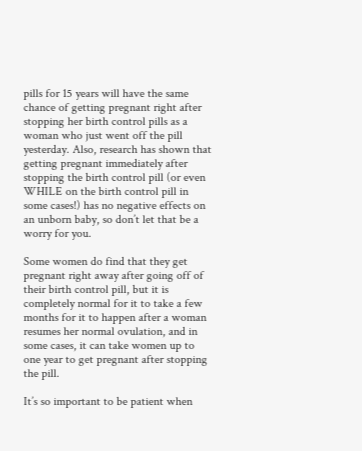pills for 15 years will have the same chance of getting pregnant right after stopping her birth control pills as a woman who just went off the pill yesterday. Also, research has shown that getting pregnant immediately after stopping the birth control pill (or even WHILE on the birth control pill in some cases!) has no negative effects on an unborn baby, so don’t let that be a worry for you.

Some women do find that they get pregnant right away after going off of their birth control pill, but it is completely normal for it to take a few months for it to happen after a woman resumes her normal ovulation, and in some cases, it can take women up to one year to get pregnant after stopping the pill.

It’s so important to be patient when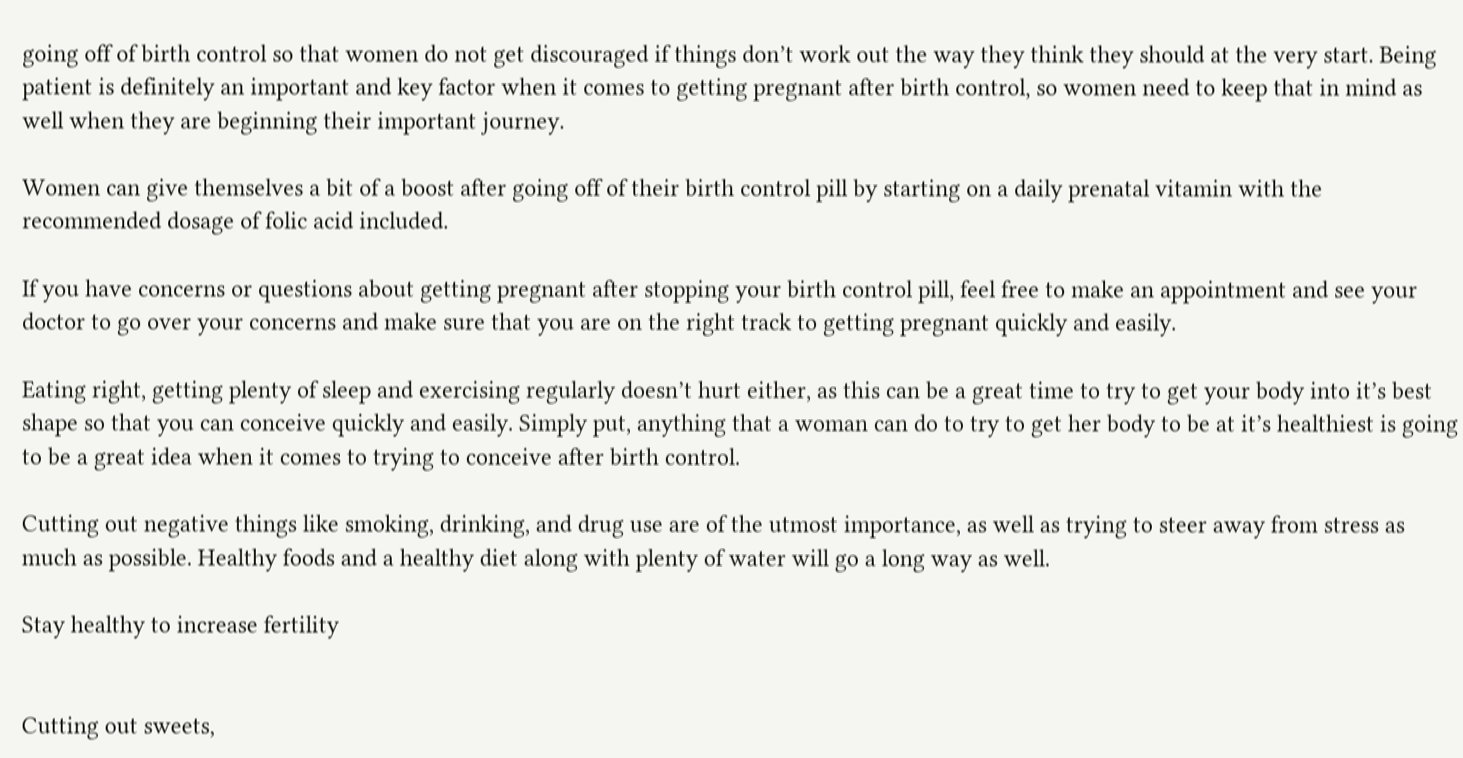going off of birth control so that women do not get discouraged if things don’t work out the way they think they should at the very start. Being patient is definitely an important and key factor when it comes to getting pregnant after birth control, so women need to keep that in mind as well when they are beginning their important journey.

Women can give themselves a bit of a boost after going off of their birth control pill by starting on a daily prenatal vitamin with the recommended dosage of folic acid included.

If you have concerns or questions about getting pregnant after stopping your birth control pill, feel free to make an appointment and see your doctor to go over your concerns and make sure that you are on the right track to getting pregnant quickly and easily.

Eating right, getting plenty of sleep and exercising regularly doesn’t hurt either, as this can be a great time to try to get your body into it’s best shape so that you can conceive quickly and easily. Simply put, anything that a woman can do to try to get her body to be at it’s healthiest is going to be a great idea when it comes to trying to conceive after birth control.

Cutting out negative things like smoking, drinking, and drug use are of the utmost importance, as well as trying to steer away from stress as much as possible. Healthy foods and a healthy diet along with plenty of water will go a long way as well.

Stay healthy to increase fertility


Cutting out sweets,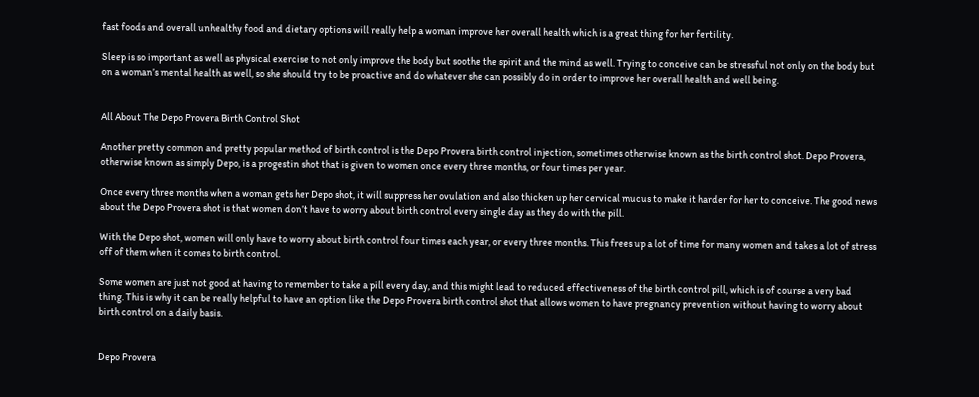fast foods and overall unhealthy food and dietary options will really help a woman improve her overall health which is a great thing for her fertility.

Sleep is so important as well as physical exercise to not only improve the body but soothe the spirit and the mind as well. Trying to conceive can be stressful not only on the body but on a woman’s mental health as well, so she should try to be proactive and do whatever she can possibly do in order to improve her overall health and well being.


All About The Depo Provera Birth Control Shot

Another pretty common and pretty popular method of birth control is the Depo Provera birth control injection, sometimes otherwise known as the birth control shot. Depo Provera, otherwise known as simply Depo, is a progestin shot that is given to women once every three months, or four times per year.

Once every three months when a woman gets her Depo shot, it will suppress her ovulation and also thicken up her cervical mucus to make it harder for her to conceive. The good news about the Depo Provera shot is that women don’t have to worry about birth control every single day as they do with the pill.

With the Depo shot, women will only have to worry about birth control four times each year, or every three months. This frees up a lot of time for many women and takes a lot of stress off of them when it comes to birth control.

Some women are just not good at having to remember to take a pill every day, and this might lead to reduced effectiveness of the birth control pill, which is of course a very bad thing. This is why it can be really helpful to have an option like the Depo Provera birth control shot that allows women to have pregnancy prevention without having to worry about birth control on a daily basis.


Depo Provera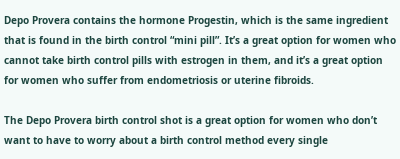Depo Provera contains the hormone Progestin, which is the same ingredient that is found in the birth control “mini pill”. It’s a great option for women who cannot take birth control pills with estrogen in them, and it’s a great option for women who suffer from endometriosis or uterine fibroids.

The Depo Provera birth control shot is a great option for women who don’t want to have to worry about a birth control method every single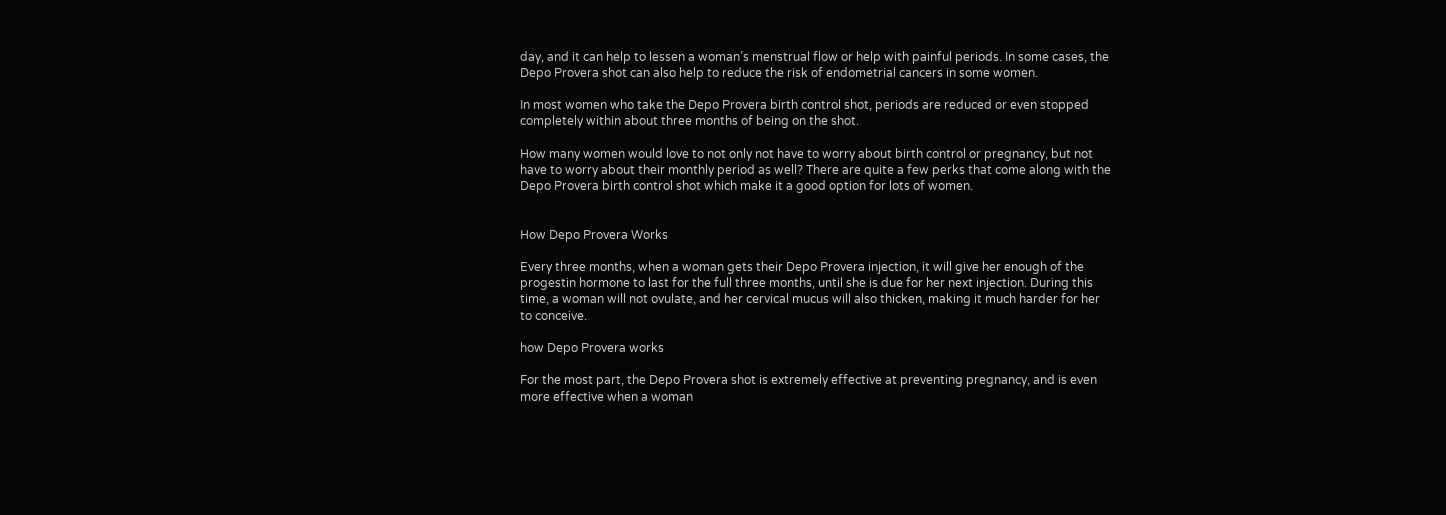day, and it can help to lessen a woman’s menstrual flow or help with painful periods. In some cases, the Depo Provera shot can also help to reduce the risk of endometrial cancers in some women.

In most women who take the Depo Provera birth control shot, periods are reduced or even stopped completely within about three months of being on the shot.

How many women would love to not only not have to worry about birth control or pregnancy, but not have to worry about their monthly period as well? There are quite a few perks that come along with the Depo Provera birth control shot which make it a good option for lots of women.


How Depo Provera Works

Every three months, when a woman gets their Depo Provera injection, it will give her enough of the progestin hormone to last for the full three months, until she is due for her next injection. During this time, a woman will not ovulate, and her cervical mucus will also thicken, making it much harder for her to conceive.

how Depo Provera works

For the most part, the Depo Provera shot is extremely effective at preventing pregnancy, and is even more effective when a woman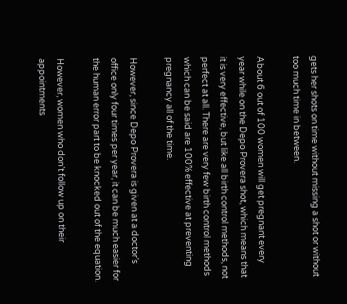gets her shots on time without missing a shot or without too much time in between.

About 6 out of 100 women will get pregnant every year while on the Depo Provera shot, which means that it is very effective, but like all birth control methods, not perfect at all. There are very few birth control methods which can be said are 100% effective at preventing pregnancy all of the time.

However, since Depo Provera is given at a doctor’s office only four times per year, it can be much easier for the human error part to be knocked out of the equation.

However, women who don’t follow up on their appointments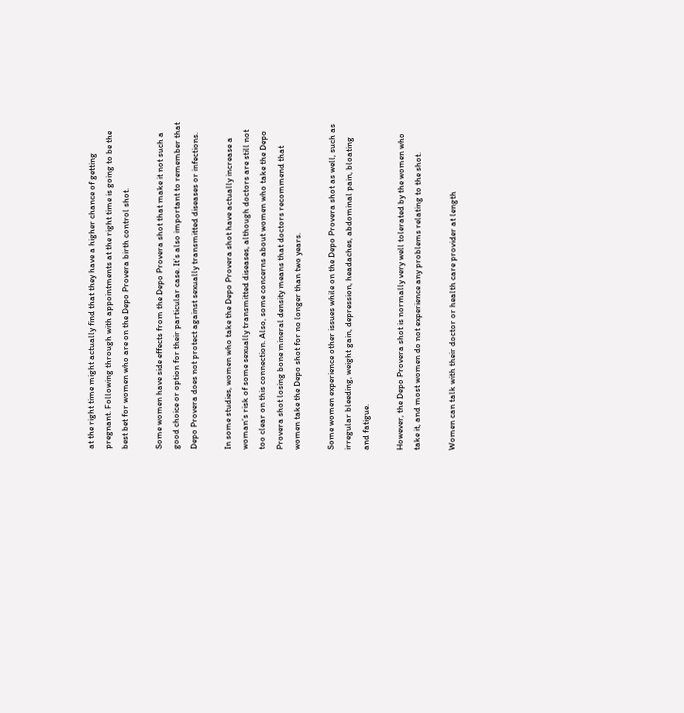at the right time might actually find that they have a higher chance of getting pregnant. Following through with appointments at the right time is going to be the best bet for women who are on the Depo Provera birth control shot.

Some women have side effects from the Depo Provera shot that make it not such a good choice or option for their particular case. It’s also important to remember that Depo Provera does not protect against sexually transmitted diseases or infections.

In some studies, women who take the Depo Provera shot have actually increase a woman’s risk of some sexually transmitted diseases, although doctors are still not too clear on this connection. Also, some concerns about women who take the Depo Provera shot losing bone mineral density means that doctors recommend that women take the Depo shot for no longer than two years.

Some women experience other issues while on the Depo Provera shot as well, such as irregular bleeding, weight gain, depression, headaches, abdominal pain, bloating and fatigue.

However, the Depo Provera shot is normally very well tolerated by the women who take it, and most women do not experience any problems relating to the shot.

Women can talk with their doctor or health care provider at length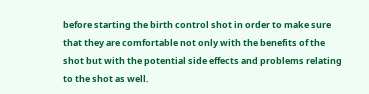before starting the birth control shot in order to make sure that they are comfortable not only with the benefits of the shot but with the potential side effects and problems relating to the shot as well.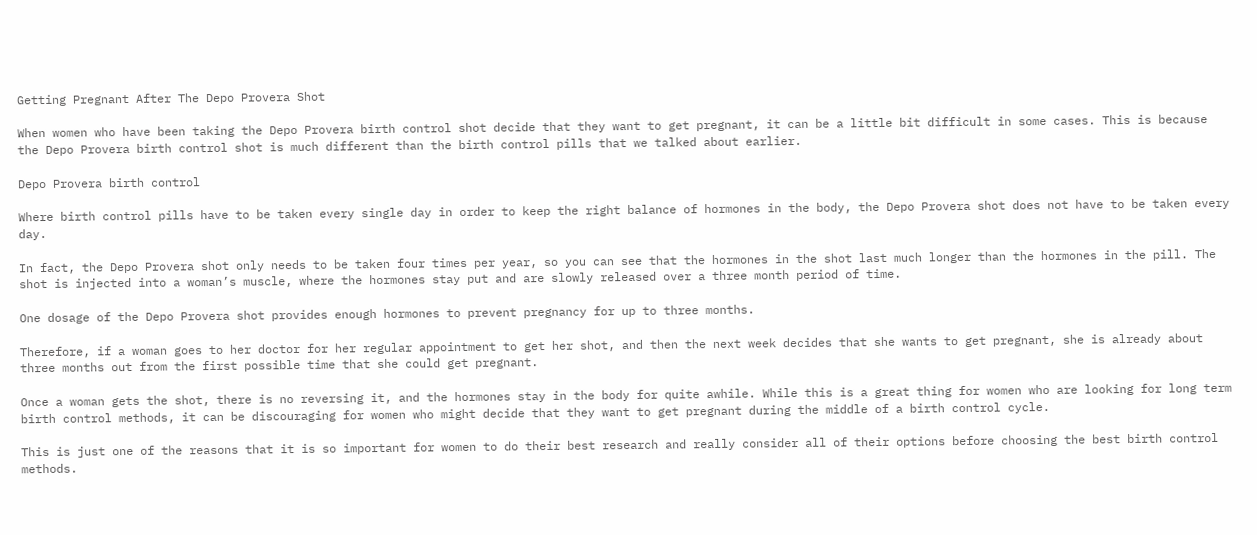Getting Pregnant After The Depo Provera Shot

When women who have been taking the Depo Provera birth control shot decide that they want to get pregnant, it can be a little bit difficult in some cases. This is because the Depo Provera birth control shot is much different than the birth control pills that we talked about earlier.

Depo Provera birth control

Where birth control pills have to be taken every single day in order to keep the right balance of hormones in the body, the Depo Provera shot does not have to be taken every day.

In fact, the Depo Provera shot only needs to be taken four times per year, so you can see that the hormones in the shot last much longer than the hormones in the pill. The shot is injected into a woman’s muscle, where the hormones stay put and are slowly released over a three month period of time.

One dosage of the Depo Provera shot provides enough hormones to prevent pregnancy for up to three months.

Therefore, if a woman goes to her doctor for her regular appointment to get her shot, and then the next week decides that she wants to get pregnant, she is already about three months out from the first possible time that she could get pregnant.

Once a woman gets the shot, there is no reversing it, and the hormones stay in the body for quite awhile. While this is a great thing for women who are looking for long term birth control methods, it can be discouraging for women who might decide that they want to get pregnant during the middle of a birth control cycle.

This is just one of the reasons that it is so important for women to do their best research and really consider all of their options before choosing the best birth control methods.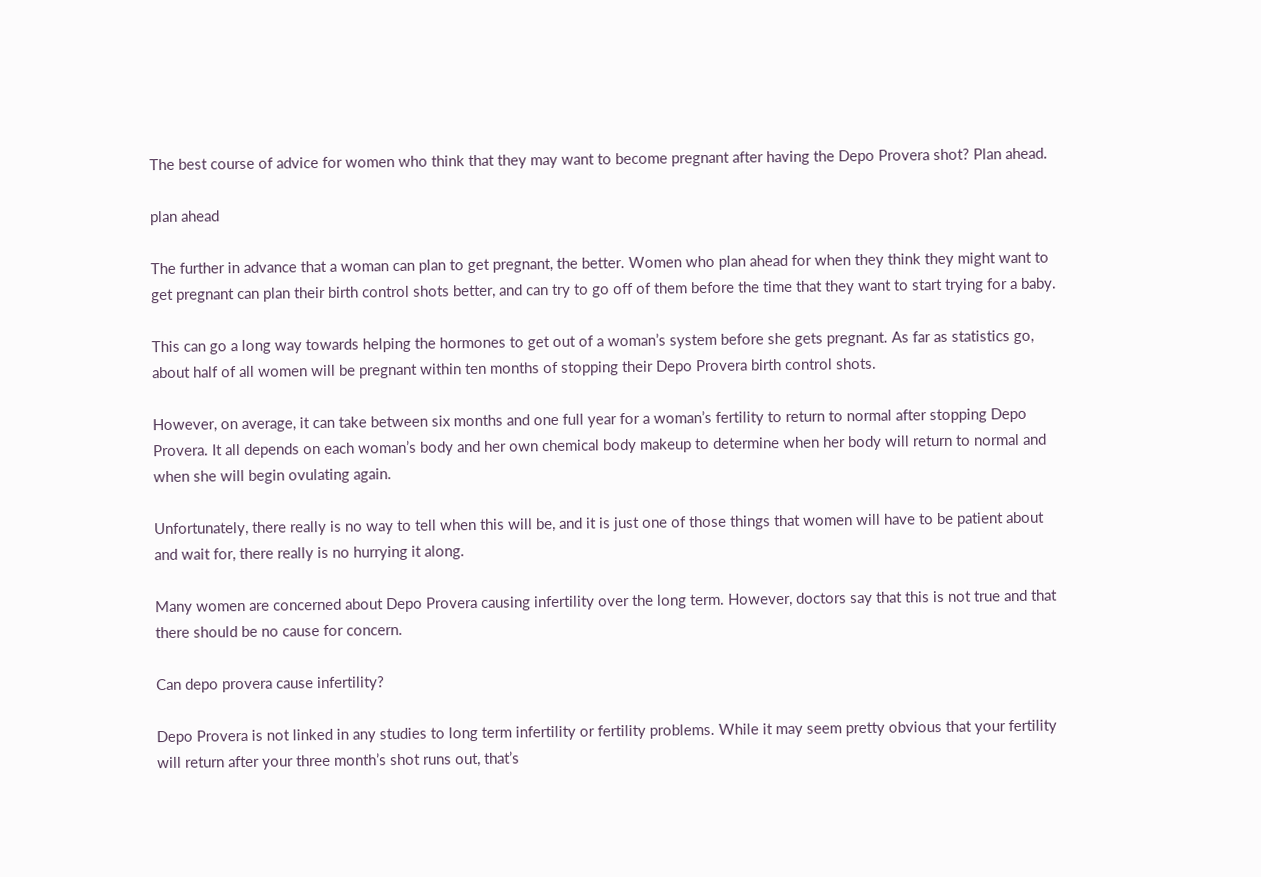The best course of advice for women who think that they may want to become pregnant after having the Depo Provera shot? Plan ahead.

plan ahead

The further in advance that a woman can plan to get pregnant, the better. Women who plan ahead for when they think they might want to get pregnant can plan their birth control shots better, and can try to go off of them before the time that they want to start trying for a baby.

This can go a long way towards helping the hormones to get out of a woman’s system before she gets pregnant. As far as statistics go, about half of all women will be pregnant within ten months of stopping their Depo Provera birth control shots.

However, on average, it can take between six months and one full year for a woman’s fertility to return to normal after stopping Depo Provera. It all depends on each woman’s body and her own chemical body makeup to determine when her body will return to normal and when she will begin ovulating again.

Unfortunately, there really is no way to tell when this will be, and it is just one of those things that women will have to be patient about and wait for, there really is no hurrying it along.

Many women are concerned about Depo Provera causing infertility over the long term. However, doctors say that this is not true and that there should be no cause for concern.

Can depo provera cause infertility?

Depo Provera is not linked in any studies to long term infertility or fertility problems. While it may seem pretty obvious that your fertility will return after your three month’s shot runs out, that’s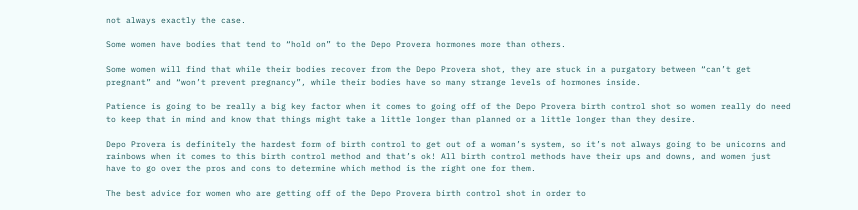not always exactly the case.

Some women have bodies that tend to “hold on” to the Depo Provera hormones more than others.

Some women will find that while their bodies recover from the Depo Provera shot, they are stuck in a purgatory between “can’t get pregnant” and “won’t prevent pregnancy”, while their bodies have so many strange levels of hormones inside.

Patience is going to be really a big key factor when it comes to going off of the Depo Provera birth control shot so women really do need to keep that in mind and know that things might take a little longer than planned or a little longer than they desire.

Depo Provera is definitely the hardest form of birth control to get out of a woman’s system, so it’s not always going to be unicorns and rainbows when it comes to this birth control method and that’s ok! All birth control methods have their ups and downs, and women just have to go over the pros and cons to determine which method is the right one for them.

The best advice for women who are getting off of the Depo Provera birth control shot in order to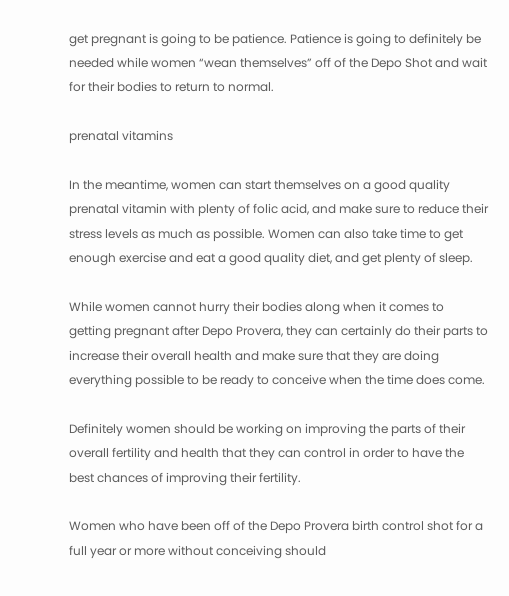get pregnant is going to be patience. Patience is going to definitely be needed while women “wean themselves” off of the Depo Shot and wait for their bodies to return to normal.

prenatal vitamins

In the meantime, women can start themselves on a good quality prenatal vitamin with plenty of folic acid, and make sure to reduce their stress levels as much as possible. Women can also take time to get enough exercise and eat a good quality diet, and get plenty of sleep.

While women cannot hurry their bodies along when it comes to getting pregnant after Depo Provera, they can certainly do their parts to increase their overall health and make sure that they are doing everything possible to be ready to conceive when the time does come.

Definitely women should be working on improving the parts of their overall fertility and health that they can control in order to have the best chances of improving their fertility.

Women who have been off of the Depo Provera birth control shot for a full year or more without conceiving should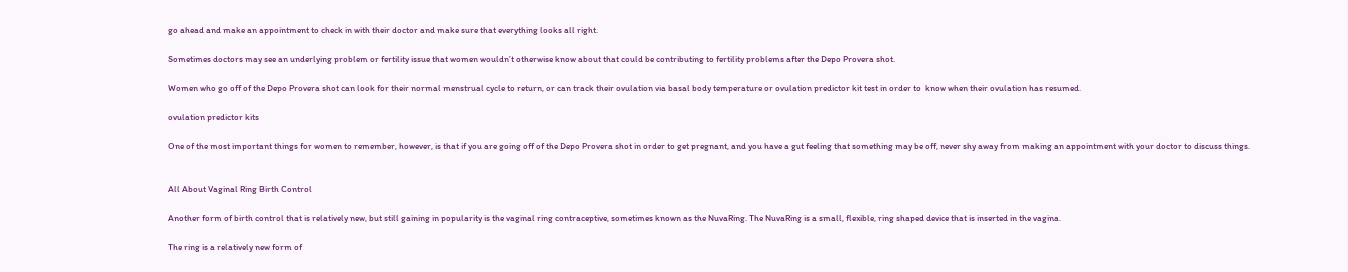go ahead and make an appointment to check in with their doctor and make sure that everything looks all right.

Sometimes doctors may see an underlying problem or fertility issue that women wouldn’t otherwise know about that could be contributing to fertility problems after the Depo Provera shot.

Women who go off of the Depo Provera shot can look for their normal menstrual cycle to return, or can track their ovulation via basal body temperature or ovulation predictor kit test in order to  know when their ovulation has resumed.

ovulation predictor kits

One of the most important things for women to remember, however, is that if you are going off of the Depo Provera shot in order to get pregnant, and you have a gut feeling that something may be off, never shy away from making an appointment with your doctor to discuss things.


All About Vaginal Ring Birth Control

Another form of birth control that is relatively new, but still gaining in popularity is the vaginal ring contraceptive, sometimes known as the NuvaRing. The NuvaRing is a small, flexible, ring shaped device that is inserted in the vagina.

The ring is a relatively new form of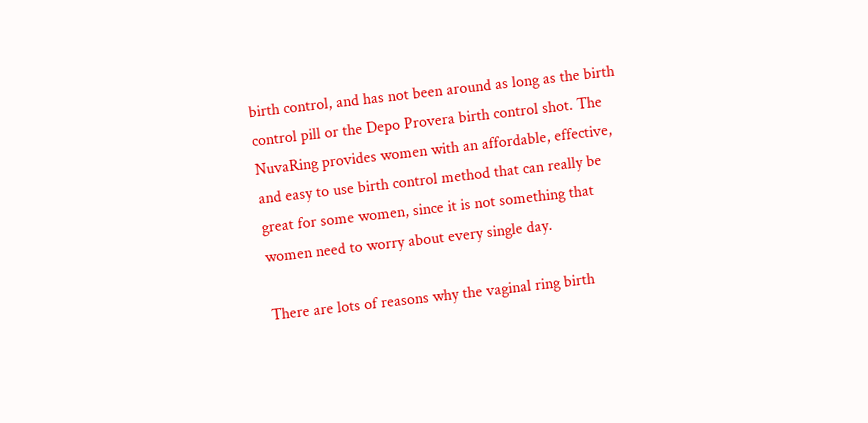birth control, and has not been around as long as the birth control pill or the Depo Provera birth control shot. The NuvaRing provides women with an affordable, effective, and easy to use birth control method that can really be great for some women, since it is not something that women need to worry about every single day.

There are lots of reasons why the vaginal ring birth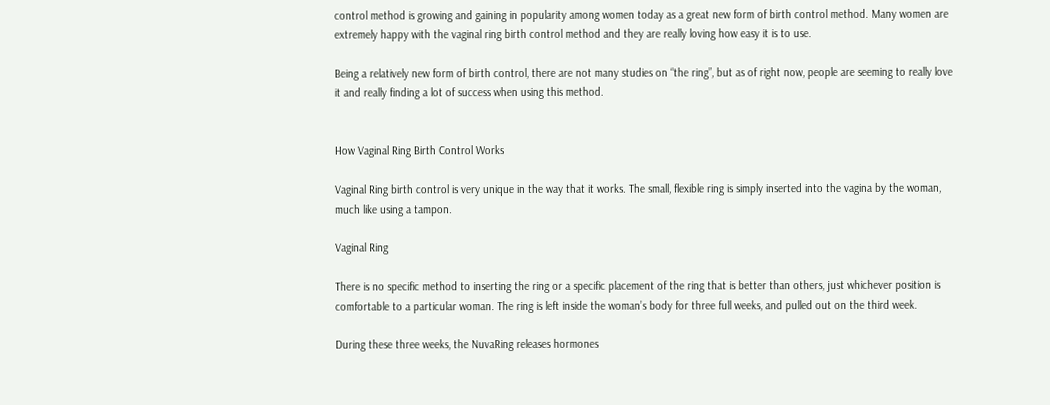control method is growing and gaining in popularity among women today as a great new form of birth control method. Many women are extremely happy with the vaginal ring birth control method and they are really loving how easy it is to use.

Being a relatively new form of birth control, there are not many studies on “the ring”, but as of right now, people are seeming to really love it and really finding a lot of success when using this method.


How Vaginal Ring Birth Control Works

Vaginal Ring birth control is very unique in the way that it works. The small, flexible ring is simply inserted into the vagina by the woman, much like using a tampon.

Vaginal Ring

There is no specific method to inserting the ring or a specific placement of the ring that is better than others, just whichever position is comfortable to a particular woman. The ring is left inside the woman’s body for three full weeks, and pulled out on the third week.

During these three weeks, the NuvaRing releases hormones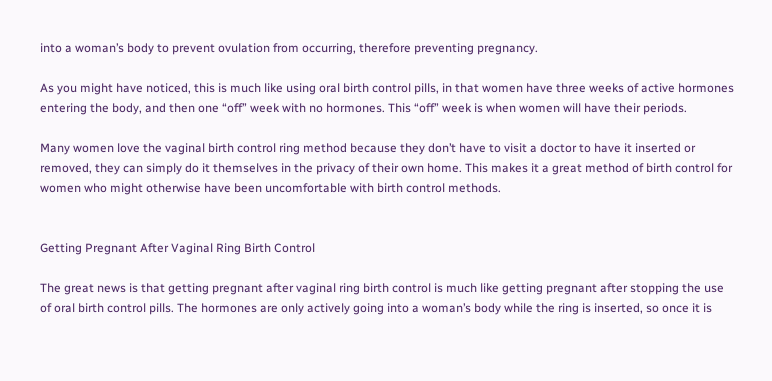into a woman’s body to prevent ovulation from occurring, therefore preventing pregnancy.

As you might have noticed, this is much like using oral birth control pills, in that women have three weeks of active hormones entering the body, and then one “off” week with no hormones. This “off” week is when women will have their periods.

Many women love the vaginal birth control ring method because they don’t have to visit a doctor to have it inserted or removed, they can simply do it themselves in the privacy of their own home. This makes it a great method of birth control for women who might otherwise have been uncomfortable with birth control methods.


Getting Pregnant After Vaginal Ring Birth Control

The great news is that getting pregnant after vaginal ring birth control is much like getting pregnant after stopping the use of oral birth control pills. The hormones are only actively going into a woman’s body while the ring is inserted, so once it is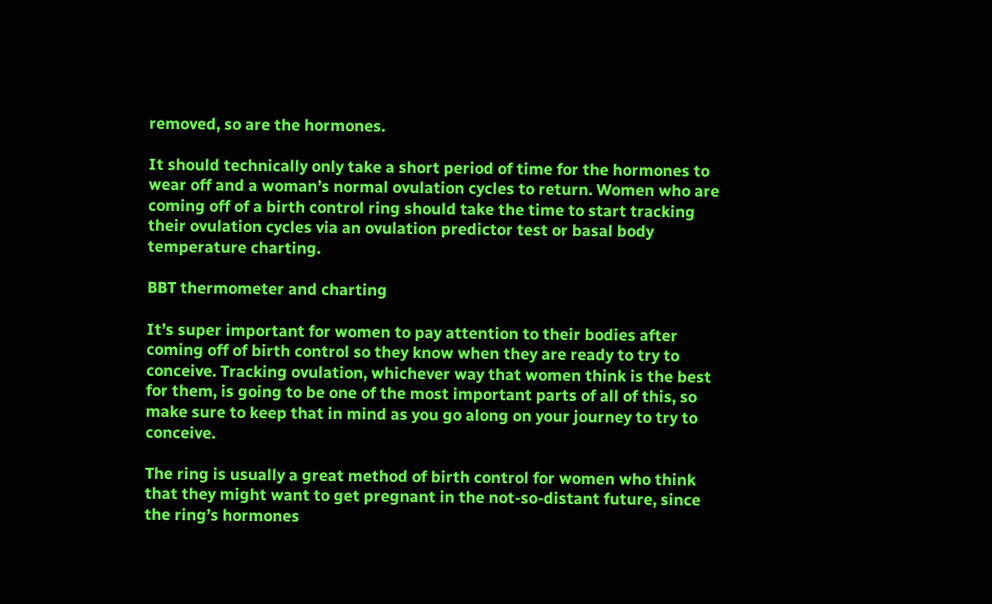removed, so are the hormones.

It should technically only take a short period of time for the hormones to wear off and a woman’s normal ovulation cycles to return. Women who are coming off of a birth control ring should take the time to start tracking their ovulation cycles via an ovulation predictor test or basal body temperature charting.

BBT thermometer and charting

It’s super important for women to pay attention to their bodies after coming off of birth control so they know when they are ready to try to conceive. Tracking ovulation, whichever way that women think is the best for them, is going to be one of the most important parts of all of this, so make sure to keep that in mind as you go along on your journey to try to conceive.

The ring is usually a great method of birth control for women who think that they might want to get pregnant in the not-so-distant future, since the ring’s hormones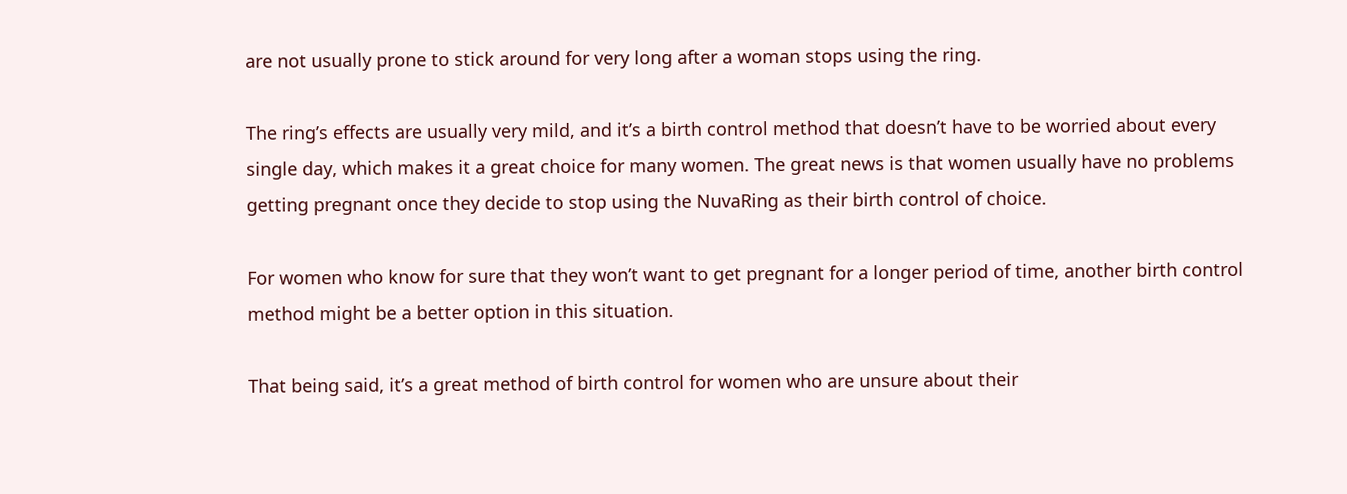are not usually prone to stick around for very long after a woman stops using the ring.

The ring’s effects are usually very mild, and it’s a birth control method that doesn’t have to be worried about every single day, which makes it a great choice for many women. The great news is that women usually have no problems getting pregnant once they decide to stop using the NuvaRing as their birth control of choice.

For women who know for sure that they won’t want to get pregnant for a longer period of time, another birth control method might be a better option in this situation.

That being said, it’s a great method of birth control for women who are unsure about their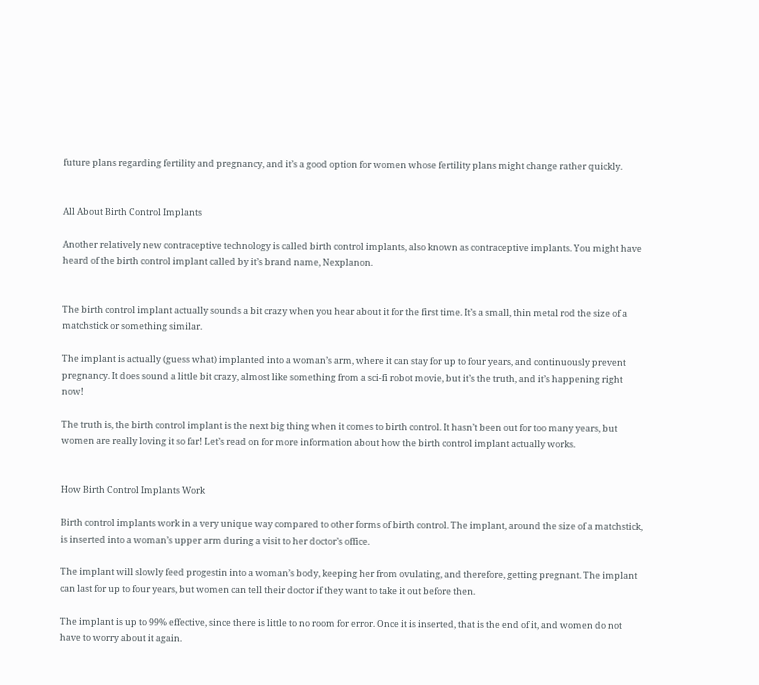future plans regarding fertility and pregnancy, and it’s a good option for women whose fertility plans might change rather quickly.


All About Birth Control Implants

Another relatively new contraceptive technology is called birth control implants, also known as contraceptive implants. You might have heard of the birth control implant called by it’s brand name, Nexplanon.


The birth control implant actually sounds a bit crazy when you hear about it for the first time. It’s a small, thin metal rod the size of a matchstick or something similar.

The implant is actually (guess what) implanted into a woman’s arm, where it can stay for up to four years, and continuously prevent pregnancy. It does sound a little bit crazy, almost like something from a sci-fi robot movie, but it’s the truth, and it’s happening right now!

The truth is, the birth control implant is the next big thing when it comes to birth control. It hasn’t been out for too many years, but women are really loving it so far! Let’s read on for more information about how the birth control implant actually works.


How Birth Control Implants Work

Birth control implants work in a very unique way compared to other forms of birth control. The implant, around the size of a matchstick, is inserted into a woman’s upper arm during a visit to her doctor’s office.

The implant will slowly feed progestin into a woman’s body, keeping her from ovulating, and therefore, getting pregnant. The implant can last for up to four years, but women can tell their doctor if they want to take it out before then.

The implant is up to 99% effective, since there is little to no room for error. Once it is inserted, that is the end of it, and women do not have to worry about it again.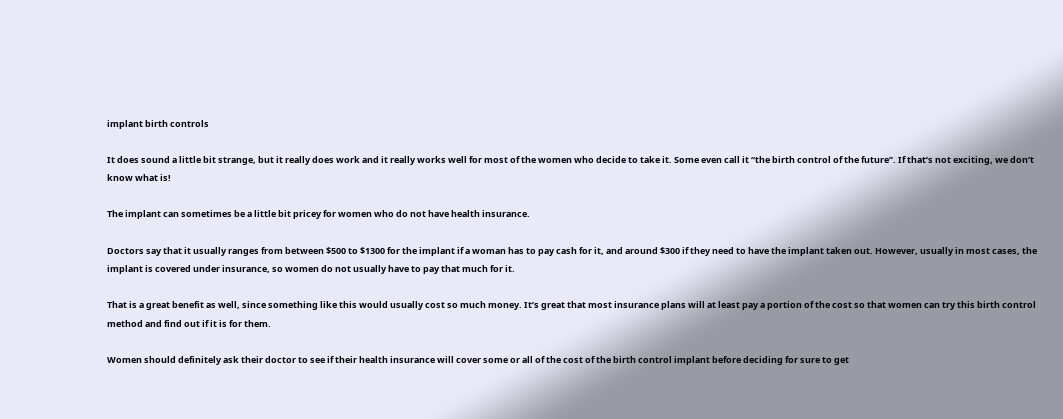implant birth controls

It does sound a little bit strange, but it really does work and it really works well for most of the women who decide to take it. Some even call it “the birth control of the future”. If that’s not exciting, we don’t know what is!

The implant can sometimes be a little bit pricey for women who do not have health insurance.

Doctors say that it usually ranges from between $500 to $1300 for the implant if a woman has to pay cash for it, and around $300 if they need to have the implant taken out. However, usually in most cases, the implant is covered under insurance, so women do not usually have to pay that much for it.

That is a great benefit as well, since something like this would usually cost so much money. It’s great that most insurance plans will at least pay a portion of the cost so that women can try this birth control method and find out if it is for them.

Women should definitely ask their doctor to see if their health insurance will cover some or all of the cost of the birth control implant before deciding for sure to get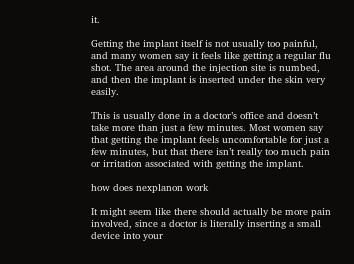it.

Getting the implant itself is not usually too painful, and many women say it feels like getting a regular flu shot. The area around the injection site is numbed, and then the implant is inserted under the skin very easily.

This is usually done in a doctor’s office and doesn’t take more than just a few minutes. Most women say that getting the implant feels uncomfortable for just a few minutes, but that there isn’t really too much pain or irritation associated with getting the implant.

how does nexplanon work

It might seem like there should actually be more pain involved, since a doctor is literally inserting a small device into your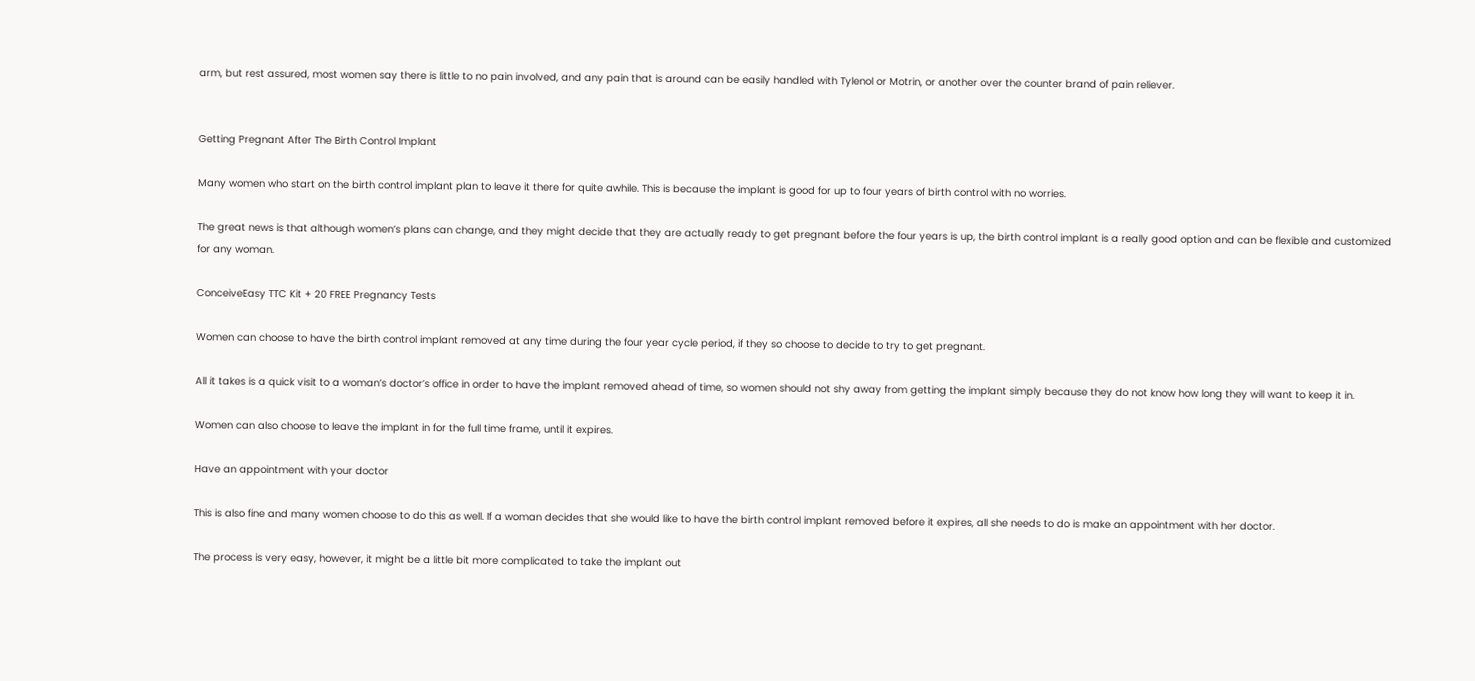arm, but rest assured, most women say there is little to no pain involved, and any pain that is around can be easily handled with Tylenol or Motrin, or another over the counter brand of pain reliever.


Getting Pregnant After The Birth Control Implant

Many women who start on the birth control implant plan to leave it there for quite awhile. This is because the implant is good for up to four years of birth control with no worries.

The great news is that although women’s plans can change, and they might decide that they are actually ready to get pregnant before the four years is up, the birth control implant is a really good option and can be flexible and customized for any woman.

ConceiveEasy TTC Kit + 20 FREE Pregnancy Tests

Women can choose to have the birth control implant removed at any time during the four year cycle period, if they so choose to decide to try to get pregnant.

All it takes is a quick visit to a woman’s doctor’s office in order to have the implant removed ahead of time, so women should not shy away from getting the implant simply because they do not know how long they will want to keep it in.

Women can also choose to leave the implant in for the full time frame, until it expires.

Have an appointment with your doctor

This is also fine and many women choose to do this as well. If a woman decides that she would like to have the birth control implant removed before it expires, all she needs to do is make an appointment with her doctor.

The process is very easy, however, it might be a little bit more complicated to take the implant out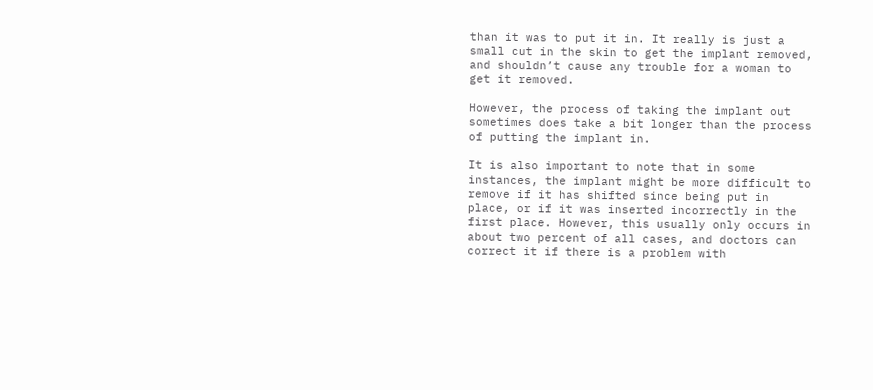than it was to put it in. It really is just a small cut in the skin to get the implant removed, and shouldn’t cause any trouble for a woman to get it removed.

However, the process of taking the implant out sometimes does take a bit longer than the process of putting the implant in.

It is also important to note that in some instances, the implant might be more difficult to remove if it has shifted since being put in place, or if it was inserted incorrectly in the first place. However, this usually only occurs in about two percent of all cases, and doctors can correct it if there is a problem with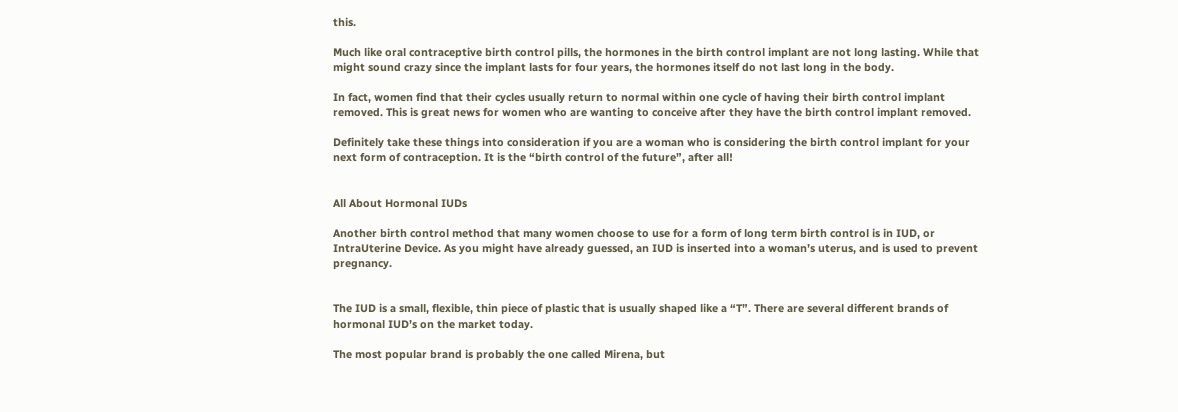this.

Much like oral contraceptive birth control pills, the hormones in the birth control implant are not long lasting. While that might sound crazy since the implant lasts for four years, the hormones itself do not last long in the body.

In fact, women find that their cycles usually return to normal within one cycle of having their birth control implant removed. This is great news for women who are wanting to conceive after they have the birth control implant removed.

Definitely take these things into consideration if you are a woman who is considering the birth control implant for your next form of contraception. It is the “birth control of the future”, after all!


All About Hormonal IUDs

Another birth control method that many women choose to use for a form of long term birth control is in IUD, or IntraUterine Device. As you might have already guessed, an IUD is inserted into a woman’s uterus, and is used to prevent pregnancy.


The IUD is a small, flexible, thin piece of plastic that is usually shaped like a “T”. There are several different brands of hormonal IUD’s on the market today.

The most popular brand is probably the one called Mirena, but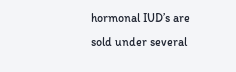hormonal IUD’s are sold under several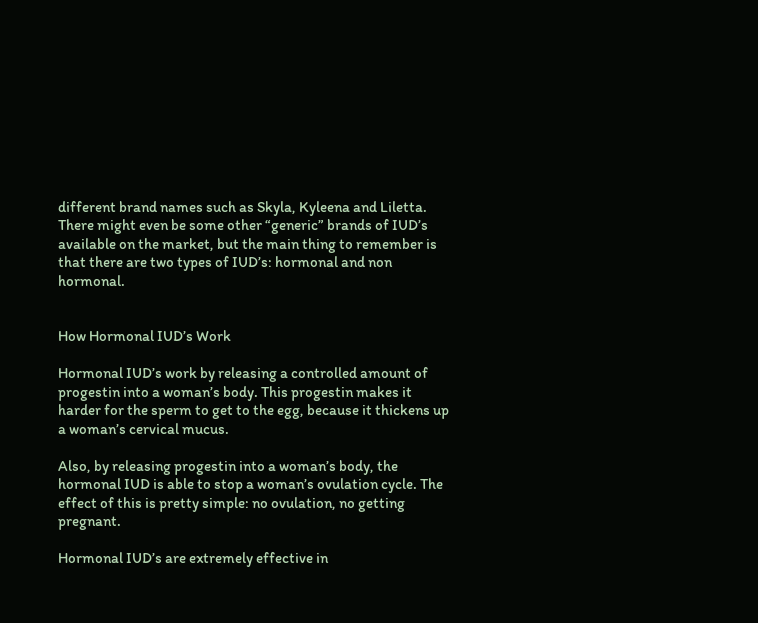different brand names such as Skyla, Kyleena and Liletta. There might even be some other “generic” brands of IUD’s available on the market, but the main thing to remember is that there are two types of IUD’s: hormonal and non hormonal.


How Hormonal IUD’s Work

Hormonal IUD’s work by releasing a controlled amount of progestin into a woman’s body. This progestin makes it harder for the sperm to get to the egg, because it thickens up a woman’s cervical mucus.

Also, by releasing progestin into a woman’s body, the hormonal IUD is able to stop a woman’s ovulation cycle. The effect of this is pretty simple: no ovulation, no getting pregnant.

Hormonal IUD’s are extremely effective in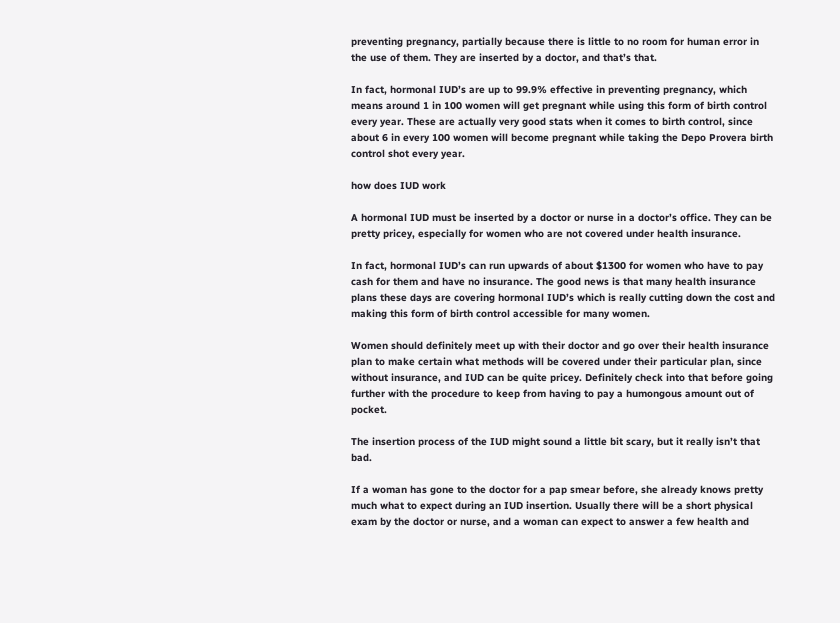preventing pregnancy, partially because there is little to no room for human error in the use of them. They are inserted by a doctor, and that’s that.

In fact, hormonal IUD’s are up to 99.9% effective in preventing pregnancy, which means around 1 in 100 women will get pregnant while using this form of birth control every year. These are actually very good stats when it comes to birth control, since about 6 in every 100 women will become pregnant while taking the Depo Provera birth control shot every year.

how does IUD work

A hormonal IUD must be inserted by a doctor or nurse in a doctor’s office. They can be pretty pricey, especially for women who are not covered under health insurance.

In fact, hormonal IUD’s can run upwards of about $1300 for women who have to pay cash for them and have no insurance. The good news is that many health insurance plans these days are covering hormonal IUD’s which is really cutting down the cost and making this form of birth control accessible for many women.

Women should definitely meet up with their doctor and go over their health insurance plan to make certain what methods will be covered under their particular plan, since without insurance, and IUD can be quite pricey. Definitely check into that before going further with the procedure to keep from having to pay a humongous amount out of pocket.

The insertion process of the IUD might sound a little bit scary, but it really isn’t that bad.

If a woman has gone to the doctor for a pap smear before, she already knows pretty much what to expect during an IUD insertion. Usually there will be a short physical exam by the doctor or nurse, and a woman can expect to answer a few health and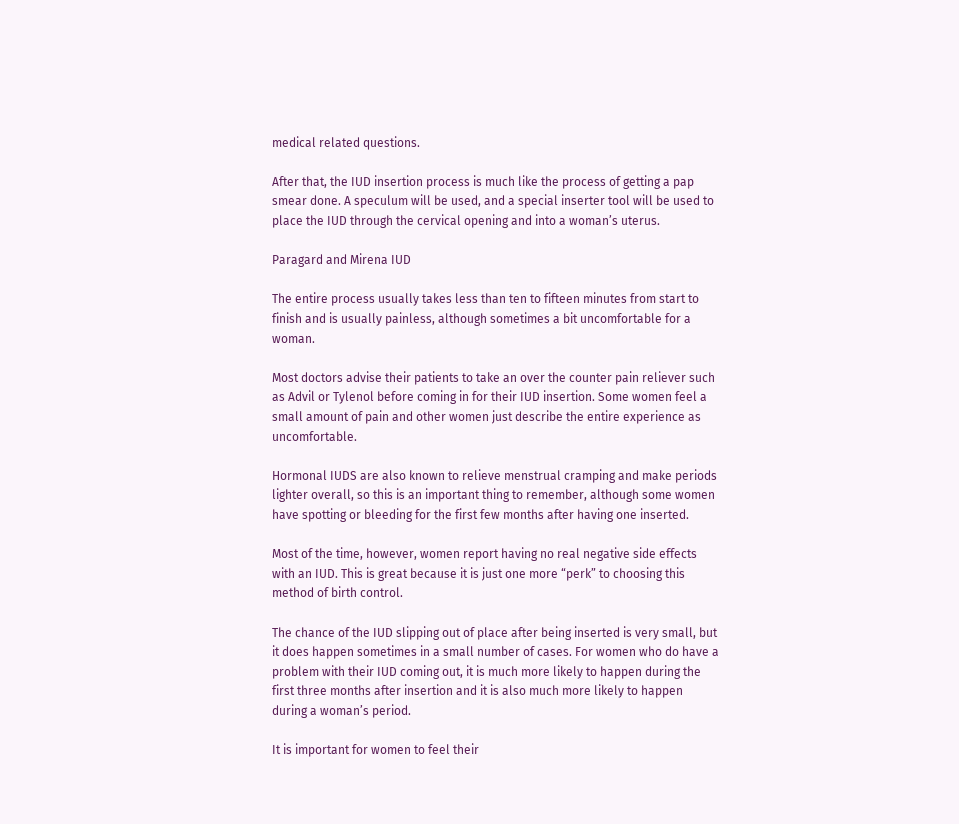medical related questions.

After that, the IUD insertion process is much like the process of getting a pap smear done. A speculum will be used, and a special inserter tool will be used to place the IUD through the cervical opening and into a woman’s uterus.

Paragard and Mirena IUD

The entire process usually takes less than ten to fifteen minutes from start to finish and is usually painless, although sometimes a bit uncomfortable for a woman.

Most doctors advise their patients to take an over the counter pain reliever such as Advil or Tylenol before coming in for their IUD insertion. Some women feel a small amount of pain and other women just describe the entire experience as uncomfortable.

Hormonal IUDS are also known to relieve menstrual cramping and make periods lighter overall, so this is an important thing to remember, although some women have spotting or bleeding for the first few months after having one inserted.

Most of the time, however, women report having no real negative side effects with an IUD. This is great because it is just one more “perk” to choosing this method of birth control.

The chance of the IUD slipping out of place after being inserted is very small, but it does happen sometimes in a small number of cases. For women who do have a problem with their IUD coming out, it is much more likely to happen during the first three months after insertion and it is also much more likely to happen during a woman’s period.

It is important for women to feel their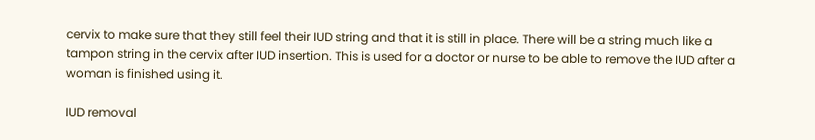cervix to make sure that they still feel their IUD string and that it is still in place. There will be a string much like a tampon string in the cervix after IUD insertion. This is used for a doctor or nurse to be able to remove the IUD after a woman is finished using it.

IUD removal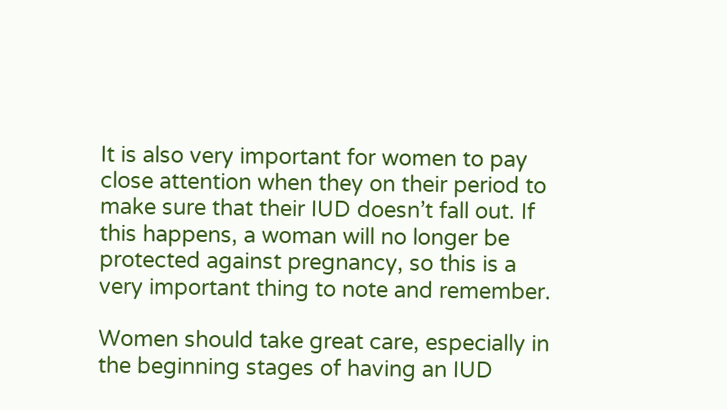It is also very important for women to pay close attention when they on their period to make sure that their IUD doesn’t fall out. If this happens, a woman will no longer be protected against pregnancy, so this is a very important thing to note and remember.

Women should take great care, especially in the beginning stages of having an IUD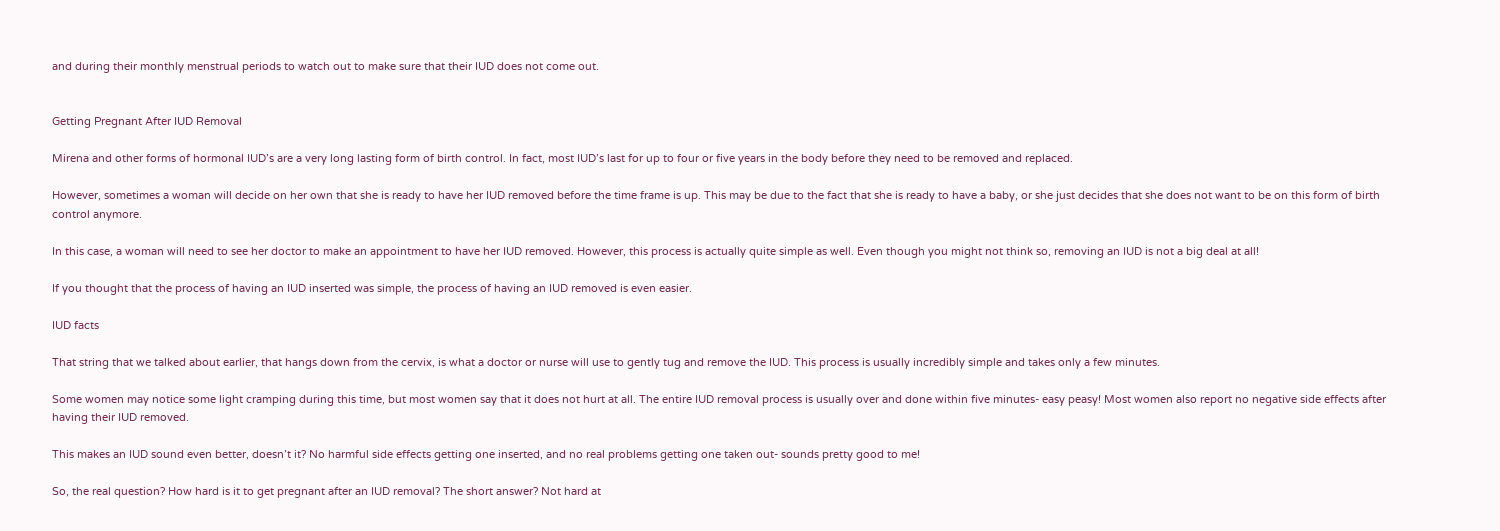and during their monthly menstrual periods to watch out to make sure that their IUD does not come out.


Getting Pregnant After IUD Removal

Mirena and other forms of hormonal IUD’s are a very long lasting form of birth control. In fact, most IUD’s last for up to four or five years in the body before they need to be removed and replaced.

However, sometimes a woman will decide on her own that she is ready to have her IUD removed before the time frame is up. This may be due to the fact that she is ready to have a baby, or she just decides that she does not want to be on this form of birth control anymore.

In this case, a woman will need to see her doctor to make an appointment to have her IUD removed. However, this process is actually quite simple as well. Even though you might not think so, removing an IUD is not a big deal at all!

If you thought that the process of having an IUD inserted was simple, the process of having an IUD removed is even easier.

IUD facts

That string that we talked about earlier, that hangs down from the cervix, is what a doctor or nurse will use to gently tug and remove the IUD. This process is usually incredibly simple and takes only a few minutes.

Some women may notice some light cramping during this time, but most women say that it does not hurt at all. The entire IUD removal process is usually over and done within five minutes- easy peasy! Most women also report no negative side effects after having their IUD removed.

This makes an IUD sound even better, doesn’t it? No harmful side effects getting one inserted, and no real problems getting one taken out- sounds pretty good to me!

So, the real question? How hard is it to get pregnant after an IUD removal? The short answer? Not hard at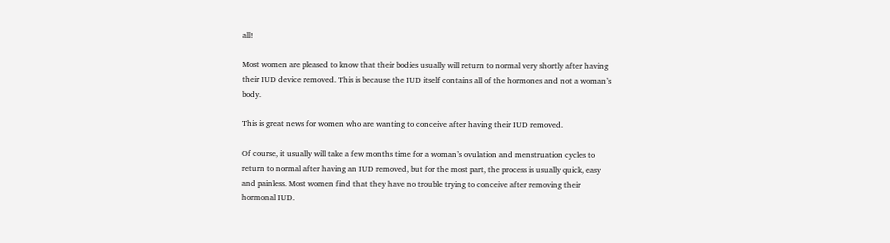all!

Most women are pleased to know that their bodies usually will return to normal very shortly after having their IUD device removed. This is because the IUD itself contains all of the hormones and not a woman’s body.

This is great news for women who are wanting to conceive after having their IUD removed.

Of course, it usually will take a few months time for a woman’s ovulation and menstruation cycles to return to normal after having an IUD removed, but for the most part, the process is usually quick, easy and painless. Most women find that they have no trouble trying to conceive after removing their hormonal IUD.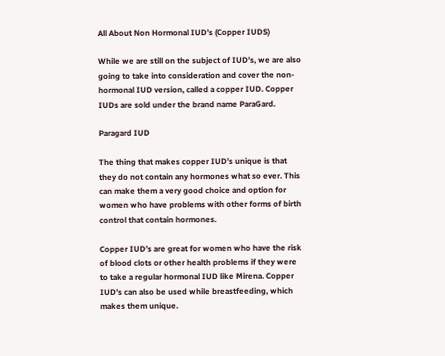All About Non Hormonal IUD’s (Copper IUDS)

While we are still on the subject of IUD’s, we are also going to take into consideration and cover the non-hormonal IUD version, called a copper IUD. Copper IUDs are sold under the brand name ParaGard.

Paragard IUD

The thing that makes copper IUD’s unique is that they do not contain any hormones what so ever. This can make them a very good choice and option for women who have problems with other forms of birth control that contain hormones.

Copper IUD’s are great for women who have the risk of blood clots or other health problems if they were to take a regular hormonal IUD like Mirena. Copper IUD’s can also be used while breastfeeding, which makes them unique.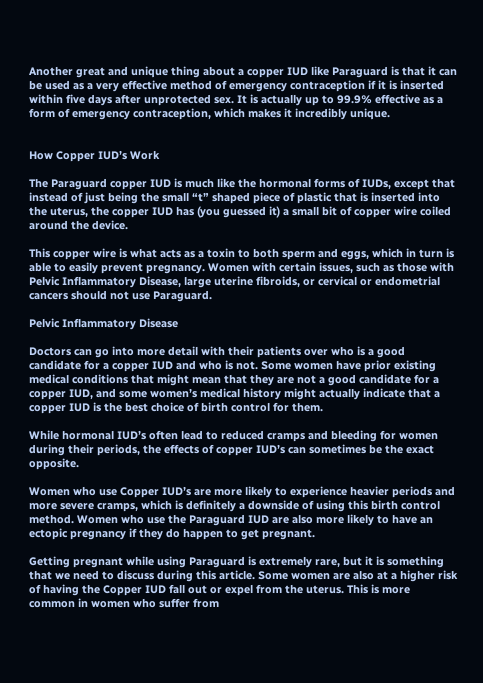Another great and unique thing about a copper IUD like Paraguard is that it can be used as a very effective method of emergency contraception if it is inserted within five days after unprotected sex. It is actually up to 99.9% effective as a form of emergency contraception, which makes it incredibly unique.


How Copper IUD’s Work

The Paraguard copper IUD is much like the hormonal forms of IUDs, except that instead of just being the small “t” shaped piece of plastic that is inserted into the uterus, the copper IUD has (you guessed it) a small bit of copper wire coiled around the device.

This copper wire is what acts as a toxin to both sperm and eggs, which in turn is able to easily prevent pregnancy. Women with certain issues, such as those with Pelvic Inflammatory Disease, large uterine fibroids, or cervical or endometrial cancers should not use Paraguard.

Pelvic Inflammatory Disease

Doctors can go into more detail with their patients over who is a good candidate for a copper IUD and who is not. Some women have prior existing medical conditions that might mean that they are not a good candidate for a copper IUD, and some women’s medical history might actually indicate that a copper IUD is the best choice of birth control for them.

While hormonal IUD’s often lead to reduced cramps and bleeding for women during their periods, the effects of copper IUD’s can sometimes be the exact opposite.

Women who use Copper IUD’s are more likely to experience heavier periods and more severe cramps, which is definitely a downside of using this birth control method. Women who use the Paraguard IUD are also more likely to have an ectopic pregnancy if they do happen to get pregnant.

Getting pregnant while using Paraguard is extremely rare, but it is something that we need to discuss during this article. Some women are also at a higher risk of having the Copper IUD fall out or expel from the uterus. This is more common in women who suffer from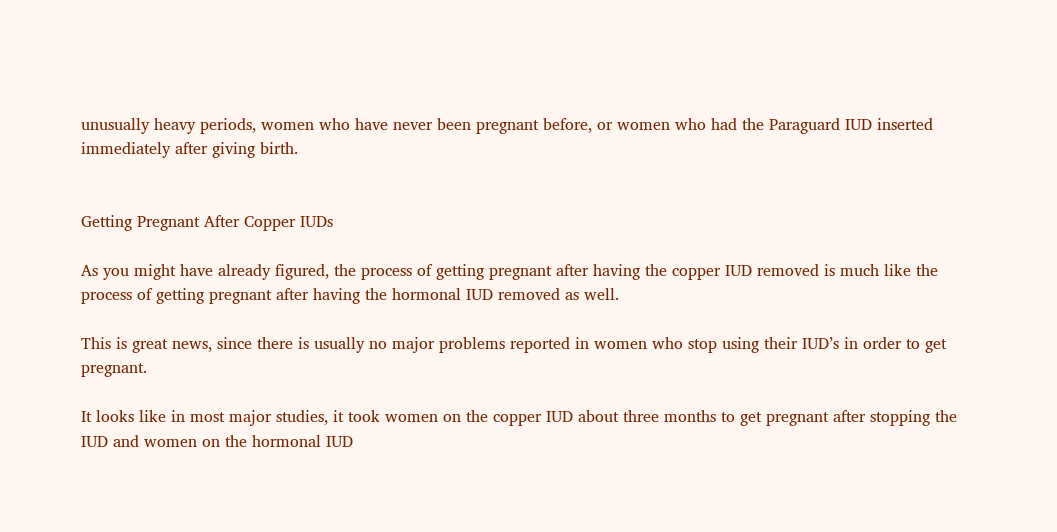unusually heavy periods, women who have never been pregnant before, or women who had the Paraguard IUD inserted immediately after giving birth.


Getting Pregnant After Copper IUDs

As you might have already figured, the process of getting pregnant after having the copper IUD removed is much like the process of getting pregnant after having the hormonal IUD removed as well.

This is great news, since there is usually no major problems reported in women who stop using their IUD’s in order to get pregnant.

It looks like in most major studies, it took women on the copper IUD about three months to get pregnant after stopping the IUD and women on the hormonal IUD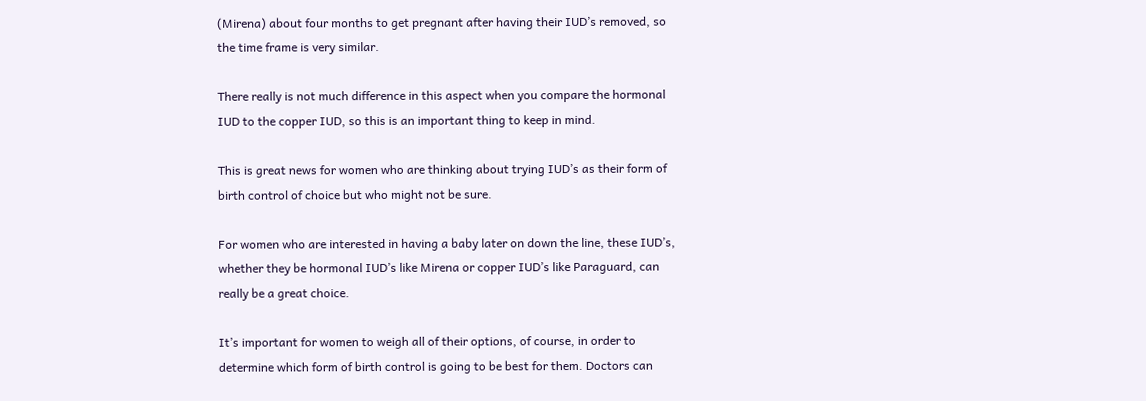(Mirena) about four months to get pregnant after having their IUD’s removed, so the time frame is very similar.

There really is not much difference in this aspect when you compare the hormonal IUD to the copper IUD, so this is an important thing to keep in mind.

This is great news for women who are thinking about trying IUD’s as their form of birth control of choice but who might not be sure.

For women who are interested in having a baby later on down the line, these IUD’s, whether they be hormonal IUD’s like Mirena or copper IUD’s like Paraguard, can really be a great choice.

It’s important for women to weigh all of their options, of course, in order to determine which form of birth control is going to be best for them. Doctors can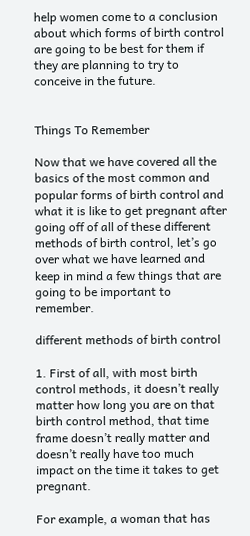help women come to a conclusion about which forms of birth control are going to be best for them if they are planning to try to conceive in the future.


Things To Remember

Now that we have covered all the basics of the most common and popular forms of birth control and what it is like to get pregnant after going off of all of these different methods of birth control, let’s go over what we have learned and keep in mind a few things that are going to be important to remember.

different methods of birth control

1. First of all, with most birth control methods, it doesn’t really matter how long you are on that birth control method, that time frame doesn’t really matter and doesn’t really have too much impact on the time it takes to get pregnant.

For example, a woman that has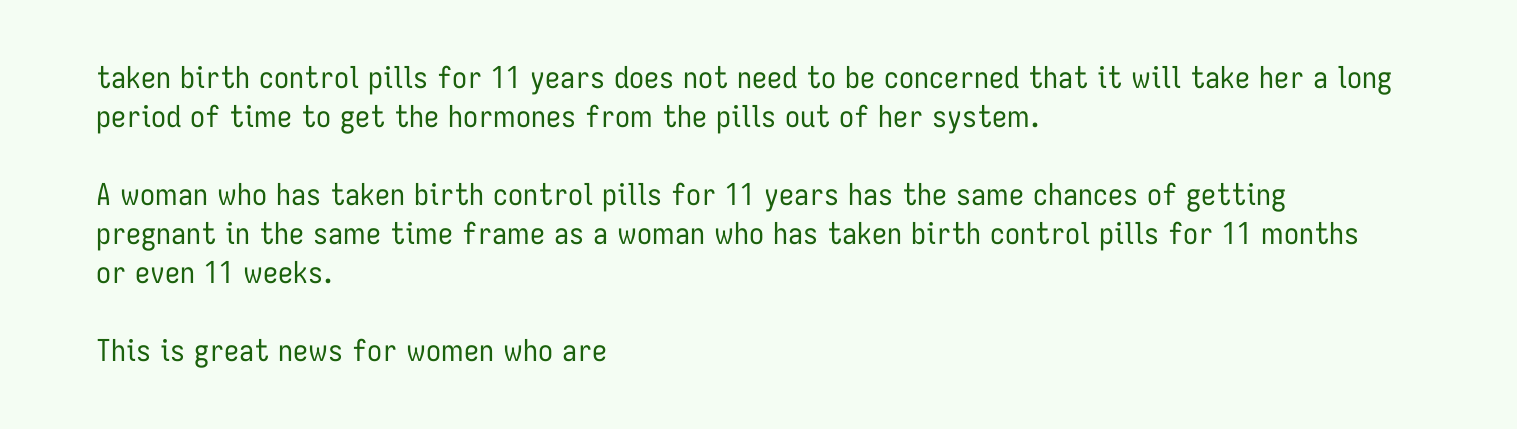taken birth control pills for 11 years does not need to be concerned that it will take her a long period of time to get the hormones from the pills out of her system.

A woman who has taken birth control pills for 11 years has the same chances of getting pregnant in the same time frame as a woman who has taken birth control pills for 11 months or even 11 weeks.

This is great news for women who are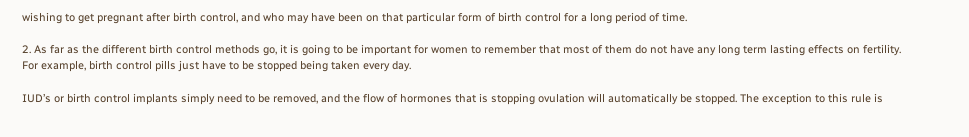wishing to get pregnant after birth control, and who may have been on that particular form of birth control for a long period of time.

2. As far as the different birth control methods go, it is going to be important for women to remember that most of them do not have any long term lasting effects on fertility. For example, birth control pills just have to be stopped being taken every day.

IUD’s or birth control implants simply need to be removed, and the flow of hormones that is stopping ovulation will automatically be stopped. The exception to this rule is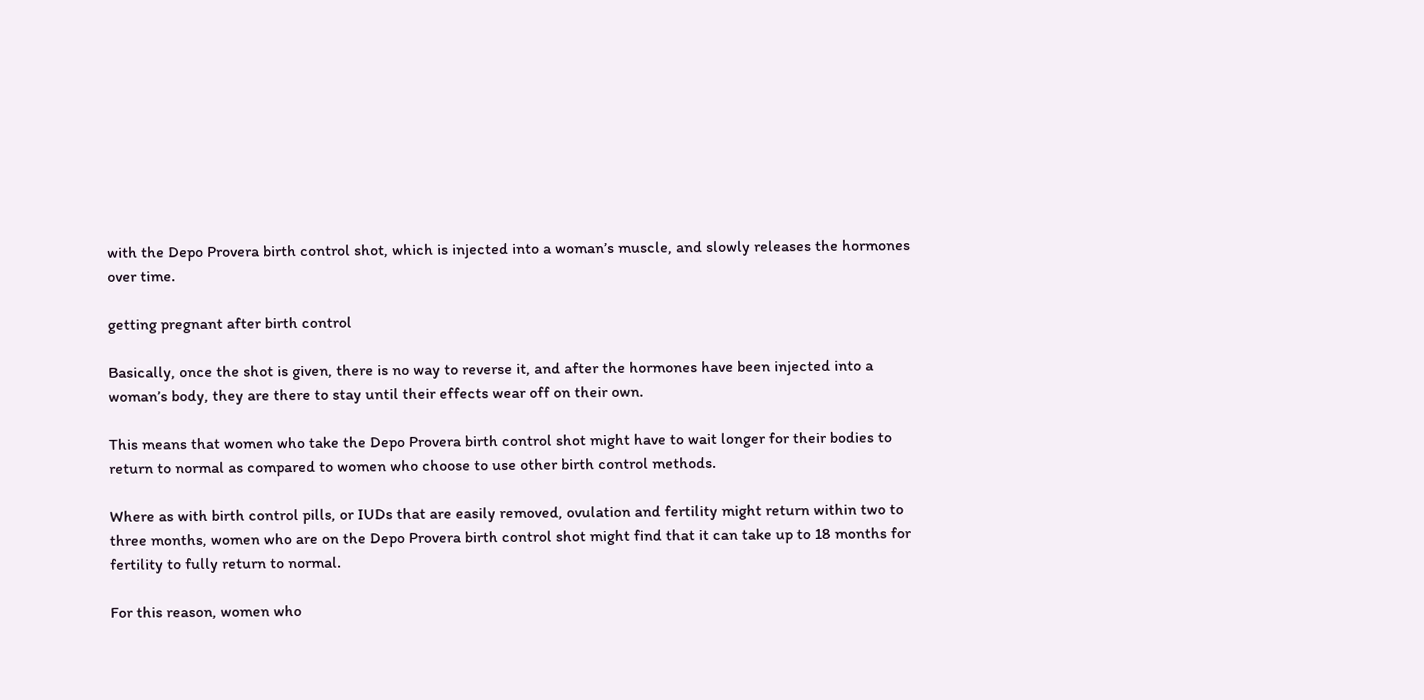with the Depo Provera birth control shot, which is injected into a woman’s muscle, and slowly releases the hormones over time.

getting pregnant after birth control

Basically, once the shot is given, there is no way to reverse it, and after the hormones have been injected into a woman’s body, they are there to stay until their effects wear off on their own.

This means that women who take the Depo Provera birth control shot might have to wait longer for their bodies to return to normal as compared to women who choose to use other birth control methods.

Where as with birth control pills, or IUDs that are easily removed, ovulation and fertility might return within two to three months, women who are on the Depo Provera birth control shot might find that it can take up to 18 months for fertility to fully return to normal.

For this reason, women who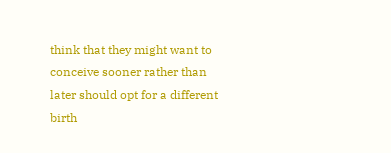think that they might want to conceive sooner rather than later should opt for a different birth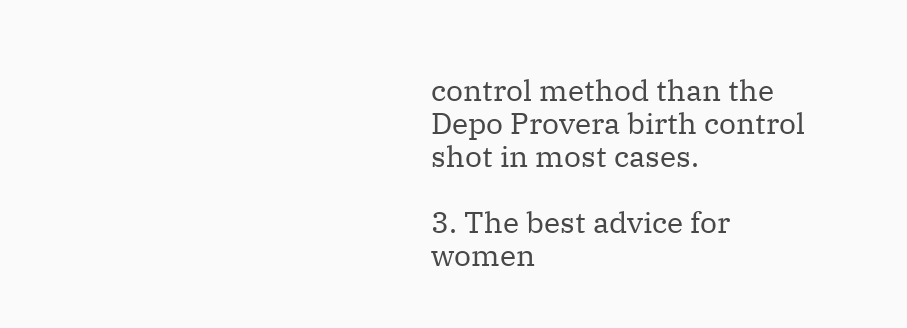control method than the Depo Provera birth control shot in most cases.

3. The best advice for women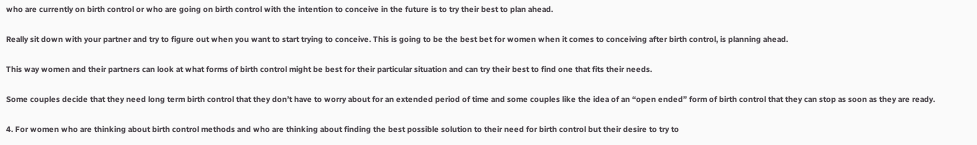who are currently on birth control or who are going on birth control with the intention to conceive in the future is to try their best to plan ahead.

Really sit down with your partner and try to figure out when you want to start trying to conceive. This is going to be the best bet for women when it comes to conceiving after birth control, is planning ahead.

This way women and their partners can look at what forms of birth control might be best for their particular situation and can try their best to find one that fits their needs.

Some couples decide that they need long term birth control that they don’t have to worry about for an extended period of time and some couples like the idea of an “open ended” form of birth control that they can stop as soon as they are ready.

4. For women who are thinking about birth control methods and who are thinking about finding the best possible solution to their need for birth control but their desire to try to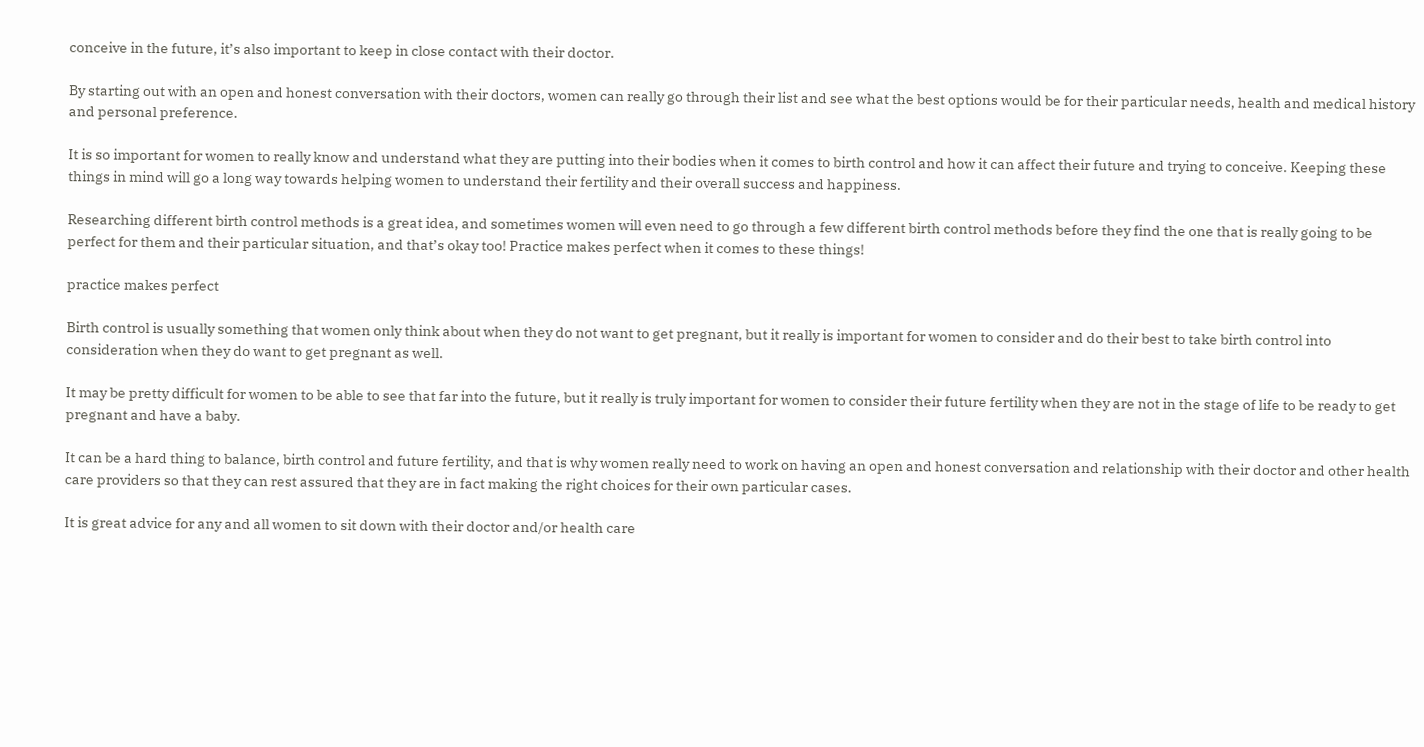conceive in the future, it’s also important to keep in close contact with their doctor.

By starting out with an open and honest conversation with their doctors, women can really go through their list and see what the best options would be for their particular needs, health and medical history and personal preference.

It is so important for women to really know and understand what they are putting into their bodies when it comes to birth control and how it can affect their future and trying to conceive. Keeping these things in mind will go a long way towards helping women to understand their fertility and their overall success and happiness.

Researching different birth control methods is a great idea, and sometimes women will even need to go through a few different birth control methods before they find the one that is really going to be perfect for them and their particular situation, and that’s okay too! Practice makes perfect when it comes to these things!

practice makes perfect

Birth control is usually something that women only think about when they do not want to get pregnant, but it really is important for women to consider and do their best to take birth control into consideration when they do want to get pregnant as well.

It may be pretty difficult for women to be able to see that far into the future, but it really is truly important for women to consider their future fertility when they are not in the stage of life to be ready to get pregnant and have a baby.

It can be a hard thing to balance, birth control and future fertility, and that is why women really need to work on having an open and honest conversation and relationship with their doctor and other health care providers so that they can rest assured that they are in fact making the right choices for their own particular cases.

It is great advice for any and all women to sit down with their doctor and/or health care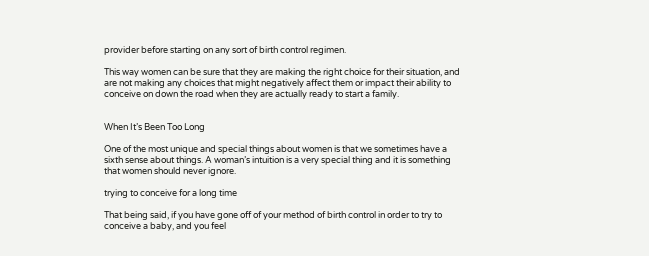provider before starting on any sort of birth control regimen.

This way women can be sure that they are making the right choice for their situation, and are not making any choices that might negatively affect them or impact their ability to conceive on down the road when they are actually ready to start a family.


When It’s Been Too Long

One of the most unique and special things about women is that we sometimes have a sixth sense about things. A woman’s intuition is a very special thing and it is something that women should never ignore.

trying to conceive for a long time

That being said, if you have gone off of your method of birth control in order to try to conceive a baby, and you feel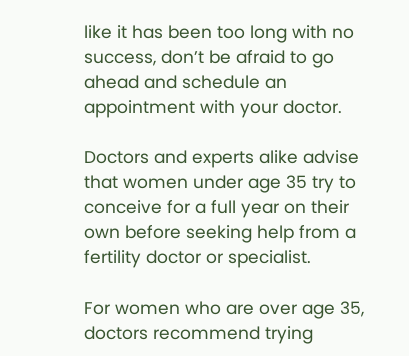like it has been too long with no success, don’t be afraid to go ahead and schedule an appointment with your doctor.

Doctors and experts alike advise that women under age 35 try to conceive for a full year on their own before seeking help from a fertility doctor or specialist.

For women who are over age 35, doctors recommend trying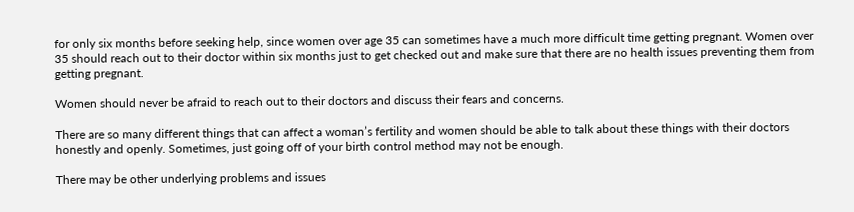for only six months before seeking help, since women over age 35 can sometimes have a much more difficult time getting pregnant. Women over 35 should reach out to their doctor within six months just to get checked out and make sure that there are no health issues preventing them from getting pregnant.

Women should never be afraid to reach out to their doctors and discuss their fears and concerns.

There are so many different things that can affect a woman’s fertility and women should be able to talk about these things with their doctors honestly and openly. Sometimes, just going off of your birth control method may not be enough.

There may be other underlying problems and issues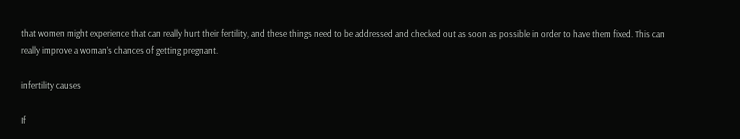that women might experience that can really hurt their fertility, and these things need to be addressed and checked out as soon as possible in order to have them fixed. This can really improve a woman’s chances of getting pregnant.

infertility causes

If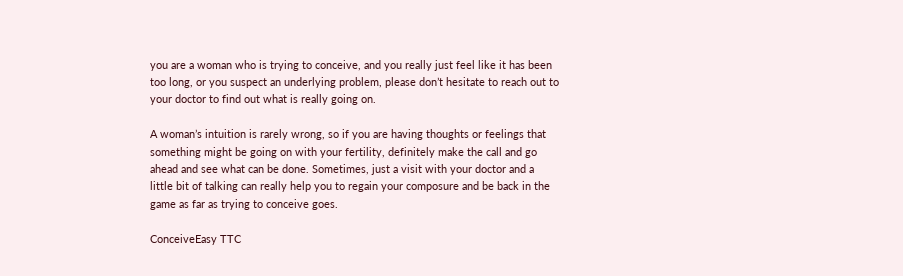you are a woman who is trying to conceive, and you really just feel like it has been too long, or you suspect an underlying problem, please don’t hesitate to reach out to your doctor to find out what is really going on.

A woman’s intuition is rarely wrong, so if you are having thoughts or feelings that something might be going on with your fertility, definitely make the call and go ahead and see what can be done. Sometimes, just a visit with your doctor and a little bit of talking can really help you to regain your composure and be back in the game as far as trying to conceive goes.

ConceiveEasy TTC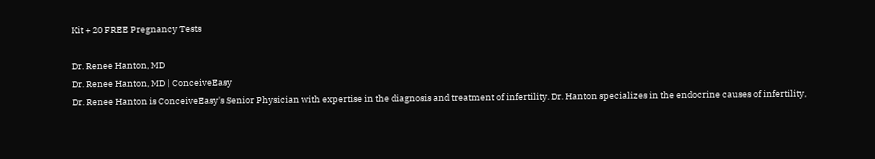Kit + 20 FREE Pregnancy Tests

Dr. Renee Hanton, MD
Dr. Renee Hanton, MD | ConceiveEasy
Dr. Renee Hanton is ConceiveEasy's Senior Physician with expertise in the diagnosis and treatment of infertility. Dr. Hanton specializes in the endocrine causes of infertility,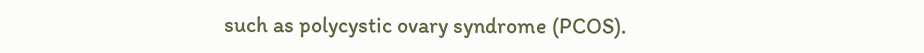such as polycystic ovary syndrome (PCOS).